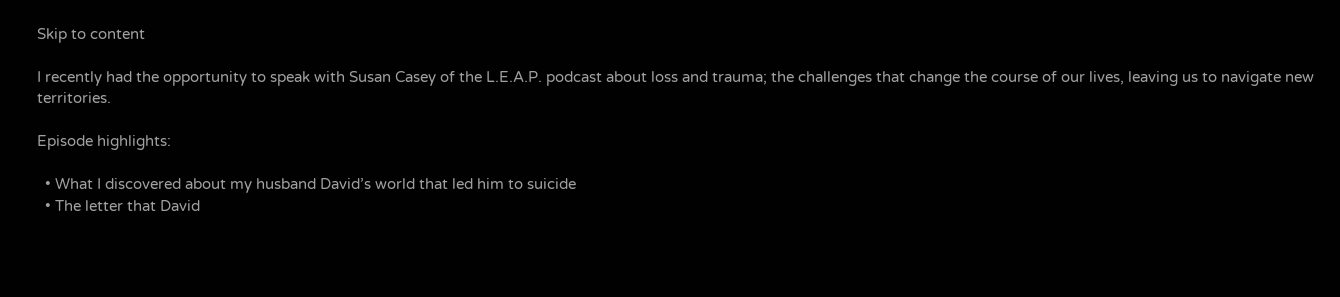Skip to content

I recently had the opportunity to speak with Susan Casey of the L.E.A.P. podcast about loss and trauma; the challenges that change the course of our lives, leaving us to navigate new territories.

Episode highlights:

  • What I discovered about my husband David’s world that led him to suicide
  • The letter that David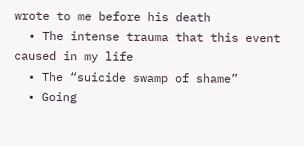wrote to me before his death
  • The intense trauma that this event caused in my life
  • The “suicide swamp of shame”
  • Going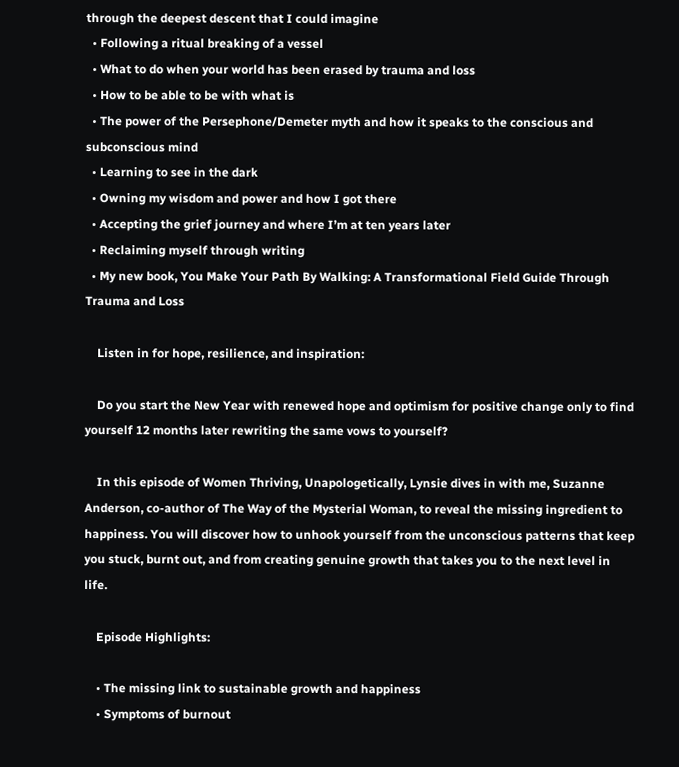through the deepest descent that I could imagine
  • Following a ritual breaking of a vessel
  • What to do when your world has been erased by trauma and loss
  • How to be able to be with what is
  • The power of the Persephone/Demeter myth and how it speaks to the conscious and subconscious mind
  • Learning to see in the dark
  • Owning my wisdom and power and how I got there
  • Accepting the grief journey and where I’m at ten years later
  • Reclaiming myself through writing
  • My new book, You Make Your Path By Walking: A Transformational Field Guide Through Trauma and Loss

    Listen in for hope, resilience, and inspiration:

    Do you start the New Year with renewed hope and optimism for positive change only to find yourself 12 months later rewriting the same vows to yourself?

    In this episode of Women Thriving, Unapologetically, Lynsie dives in with me, Suzanne Anderson, co-author of The Way of the Mysterial Woman, to reveal the missing ingredient to happiness. You will discover how to unhook yourself from the unconscious patterns that keep you stuck, burnt out, and from creating genuine growth that takes you to the next level in life.

    Episode Highlights:

    • The missing link to sustainable growth and happiness
    • Symptoms of burnout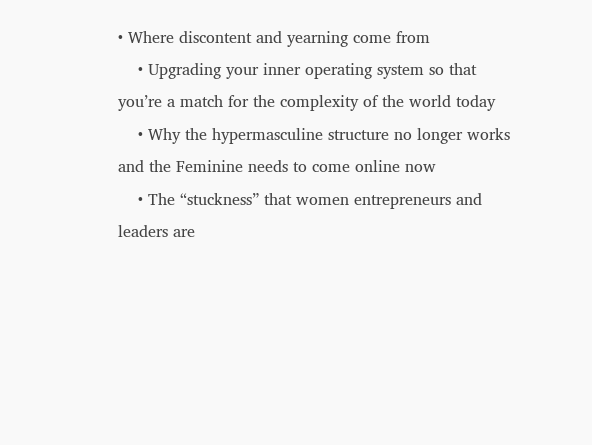• Where discontent and yearning come from
    • Upgrading your inner operating system so that you’re a match for the complexity of the world today
    • Why the hypermasculine structure no longer works and the Feminine needs to come online now
    • The “stuckness” that women entrepreneurs and leaders are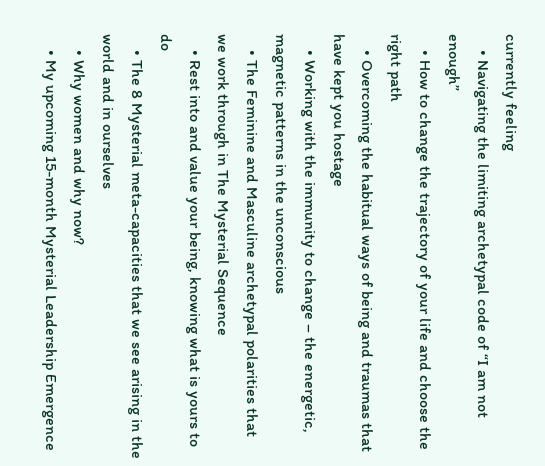currently feeling
    • Navigating the limiting archetypal code of “I am not enough”
    • How to change the trajectory of your life and choose the right path
    • Overcoming the habitual ways of being and traumas that have kept you hostage
    • Working with the immunity to change – the energetic, magnetic patterns in the unconscious
    • The Feminine and Masculine archetypal polarities that we work through in The Mysterial Sequence
    • Rest into and value your being, knowing what is yours to do
    • The 8 Mysterial meta-capacities that we see arising in the world and in ourselves
    • Why women and why now?
    • My upcoming 15-month Mysterial Leadership Emergence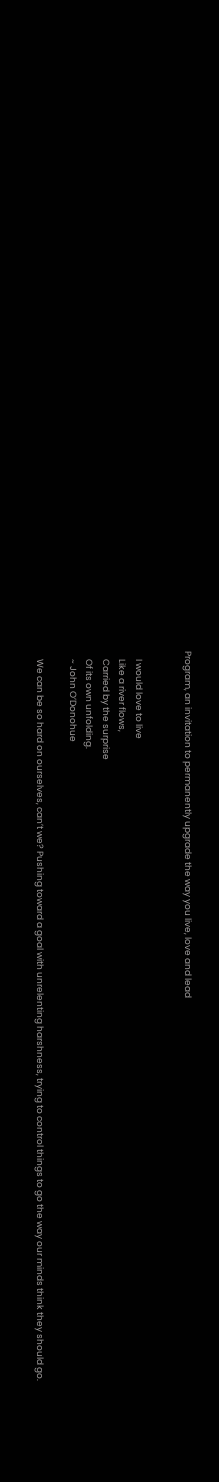Program, an invitation to permanently upgrade the way you live, love and lead


    I would love to live
    Like a river flows,
    Carried by the surprise
    Of its own unfolding.
    ~ John O’Donohue

    We can be so hard on ourselves, can’t we? Pushing toward a goal with unrelenting harshness, trying to control things to go the way our minds think they should go.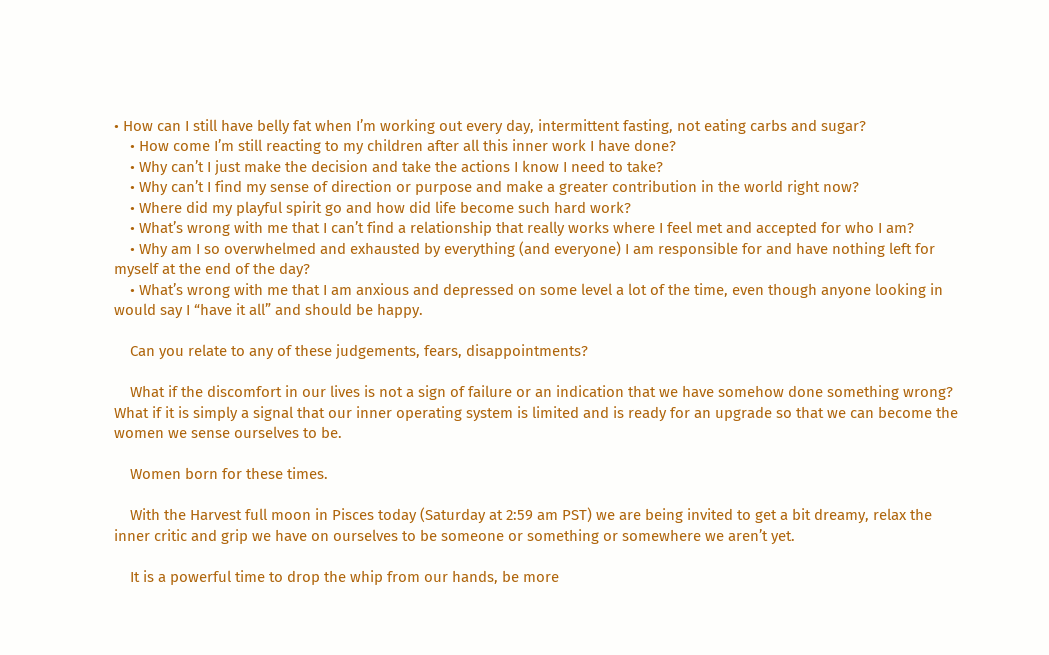• How can I still have belly fat when I’m working out every day, intermittent fasting, not eating carbs and sugar?
    • How come I’m still reacting to my children after all this inner work I have done?
    • Why can’t I just make the decision and take the actions I know I need to take?
    • Why can’t I find my sense of direction or purpose and make a greater contribution in the world right now?
    • Where did my playful spirit go and how did life become such hard work?
    • What’s wrong with me that I can’t find a relationship that really works where I feel met and accepted for who I am?
    • Why am I so overwhelmed and exhausted by everything (and everyone) I am responsible for and have nothing left for myself at the end of the day?
    • What’s wrong with me that I am anxious and depressed on some level a lot of the time, even though anyone looking in would say I “have it all” and should be happy.

    Can you relate to any of these judgements, fears, disappointments?

    What if the discomfort in our lives is not a sign of failure or an indication that we have somehow done something wrong? What if it is simply a signal that our inner operating system is limited and is ready for an upgrade so that we can become the women we sense ourselves to be.

    Women born for these times.

    With the Harvest full moon in Pisces today (Saturday at 2:59 am PST) we are being invited to get a bit dreamy, relax the inner critic and grip we have on ourselves to be someone or something or somewhere we aren’t yet.

    It is a powerful time to drop the whip from our hands, be more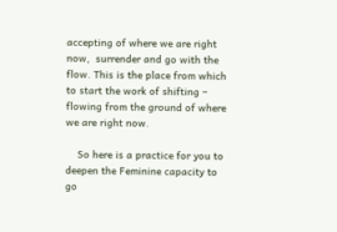accepting of where we are right now,  surrender and go with the flow. This is the place from which to start the work of shifting – flowing from the ground of where we are right now.

    So here is a practice for you to deepen the Feminine capacity to go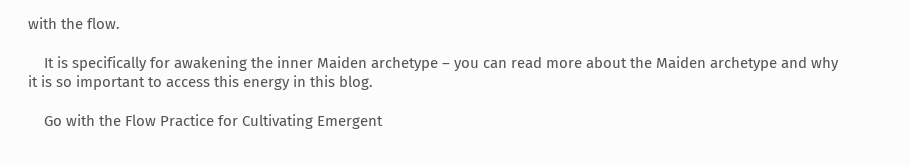with the flow.

    It is specifically for awakening the inner Maiden archetype – you can read more about the Maiden archetype and why it is so important to access this energy in this blog.

    Go with the Flow Practice for Cultivating Emergent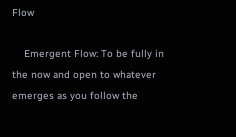Flow

    Emergent Flow: To be fully in the now and open to whatever emerges as you follow the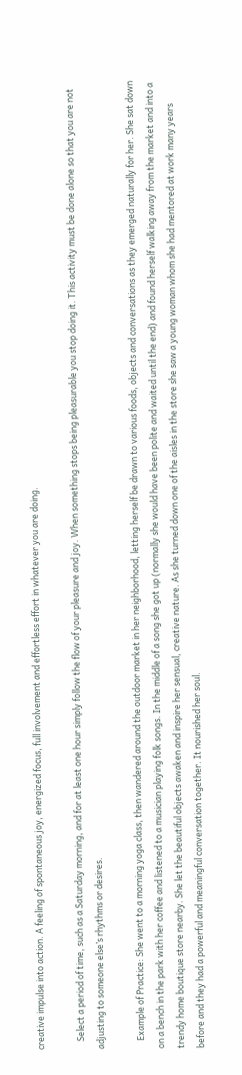creative impulse into action. A feeling of spontaneous joy, energized focus, full involvement and effortless effort in whatever you are doing.

    Select a period of time, such as a Saturday morning, and for at least one hour simply follow the flow of your pleasure and joy. When something stops being pleasurable you stop doing it. This activity must be done alone so that you are not adjusting to someone else’s rhythms or desires.

    Example of Practice: She went to a morning yoga class, then wandered around the outdoor market in her neighborhood, letting herself be drawn to various foods, objects and conversations as they emerged naturally for her. She sat down on a bench in the park with her coffee and listened to a musician playing folk songs. In the middle of a song she got up (normally she would have been polite and waited until the end) and found herself walking away from the market and into a trendy home boutique store nearby. She let the beautiful objects awaken and inspire her sensual, creative nature. As she turned down one of the aisles in the store she saw a young woman whom she had mentored at work many years before and they had a powerful and meaningful conversation together. It nourished her soul.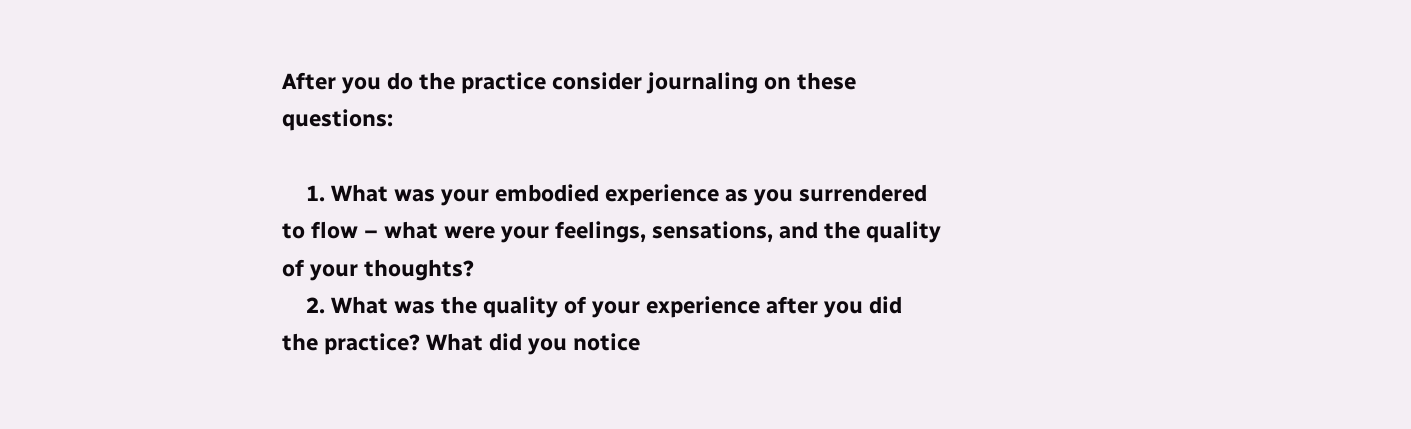After you do the practice consider journaling on these questions:

    1. What was your embodied experience as you surrendered to flow – what were your feelings, sensations, and the quality of your thoughts?
    2. What was the quality of your experience after you did the practice? What did you notice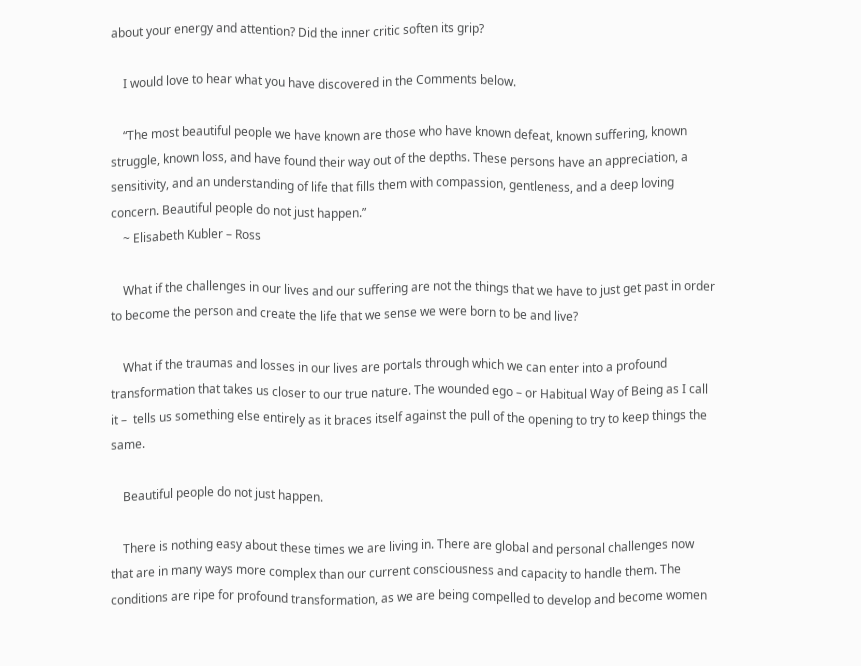about your energy and attention? Did the inner critic soften its grip?

    I would love to hear what you have discovered in the Comments below.

    “The most beautiful people we have known are those who have known defeat, known suffering, known struggle, known loss, and have found their way out of the depths. These persons have an appreciation, a sensitivity, and an understanding of life that fills them with compassion, gentleness, and a deep loving concern. Beautiful people do not just happen.”
    ~ Elisabeth Kubler – Ross

    What if the challenges in our lives and our suffering are not the things that we have to just get past in order to become the person and create the life that we sense we were born to be and live?

    What if the traumas and losses in our lives are portals through which we can enter into a profound transformation that takes us closer to our true nature. The wounded ego – or Habitual Way of Being as I call it –  tells us something else entirely as it braces itself against the pull of the opening to try to keep things the same.

    Beautiful people do not just happen.

    There is nothing easy about these times we are living in. There are global and personal challenges now that are in many ways more complex than our current consciousness and capacity to handle them. The conditions are ripe for profound transformation, as we are being compelled to develop and become women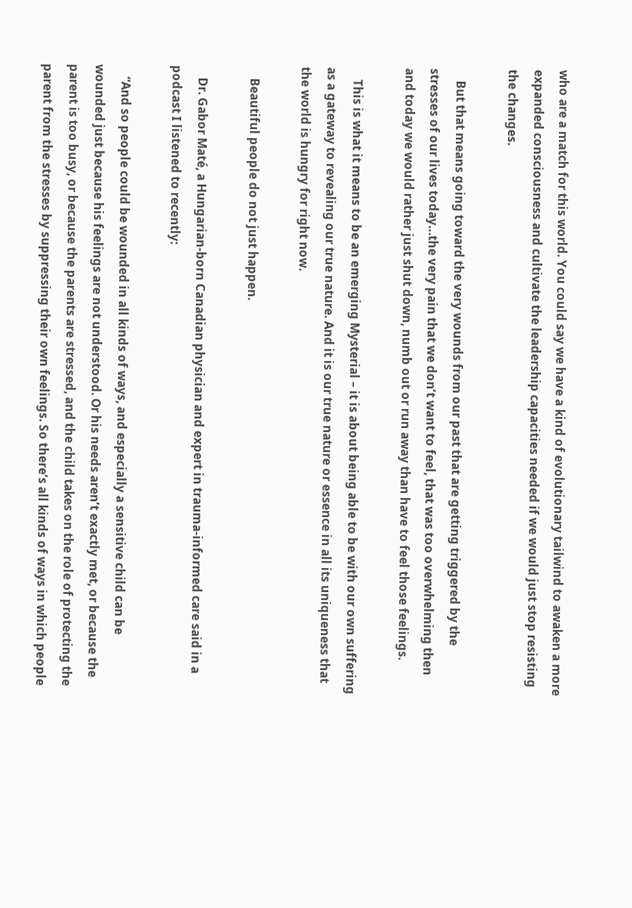who are a match for this world. You could say we have a kind of evolutionary tailwind to awaken a more expanded consciousness and cultivate the leadership capacities needed if we would just stop resisting the changes.

    But that means going toward the very wounds from our past that are getting triggered by the stresses of our lives today…the very pain that we don’t want to feel, that was too overwhelming then and today we would rather just shut down, numb out or run away than have to feel those feelings.

    This is what it means to be an emerging Mysterial – it is about being able to be with our own suffering as a gateway to revealing our true nature. And it is our true nature or essence in all its uniqueness that the world is hungry for right now.

    Beautiful people do not just happen.

    Dr. Gabor Maté, a Hungarian-born Canadian physician and expert in trauma-informed care said in a podcast I listened to recently:

    “And so people could be wounded in all kinds of ways, and especially a sensitive child can be wounded just because his feelings are not understood. Or his needs aren’t exactly met, or because the parent is too busy, or because the parents are stressed, and the child takes on the role of protecting the parent from the stresses by suppressing their own feelings. So there’s all kinds of ways in which people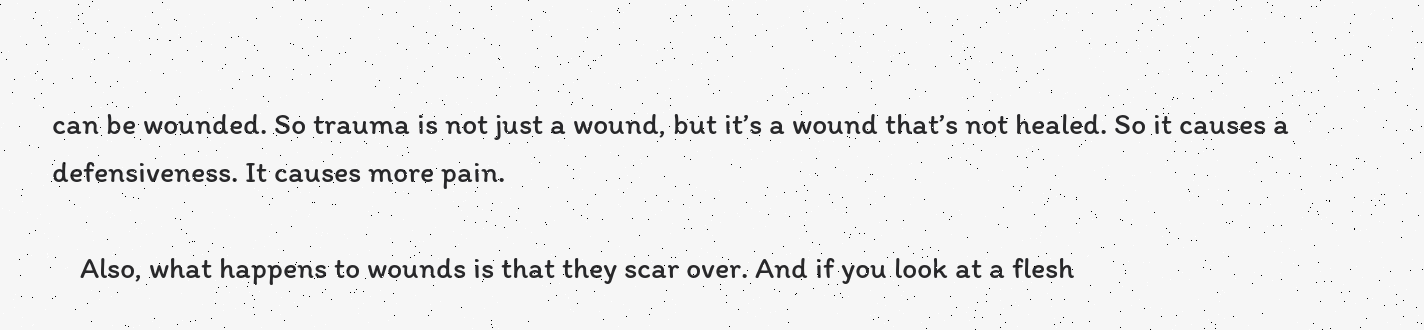can be wounded. So trauma is not just a wound, but it’s a wound that’s not healed. So it causes a defensiveness. It causes more pain.

    Also, what happens to wounds is that they scar over. And if you look at a flesh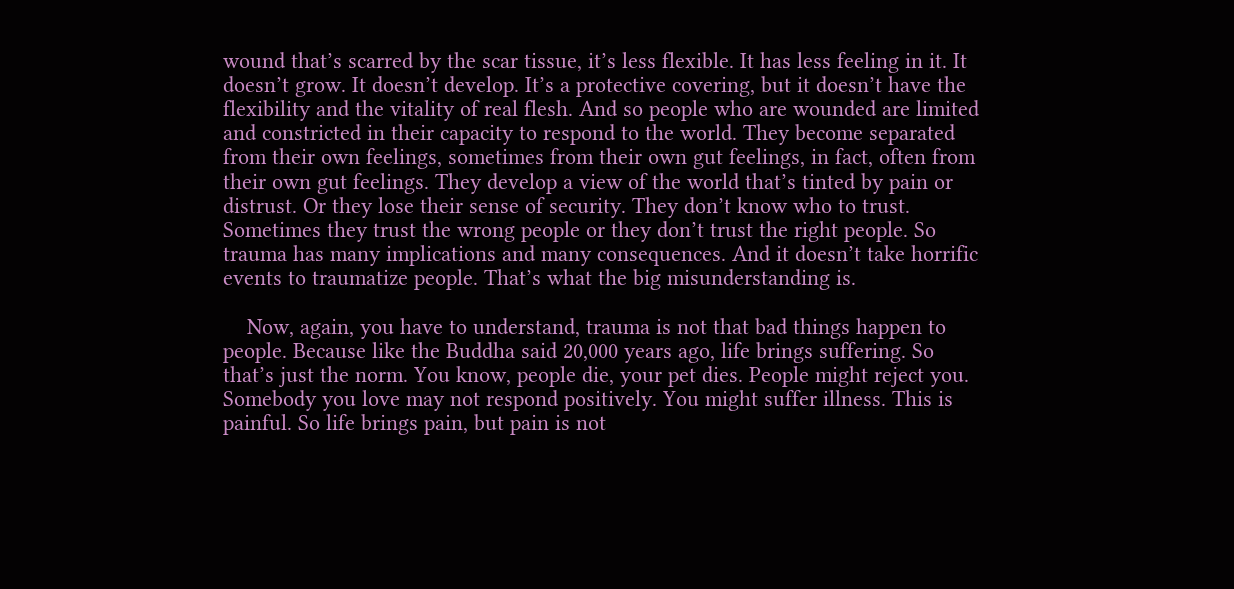wound that’s scarred by the scar tissue, it’s less flexible. It has less feeling in it. It doesn’t grow. It doesn’t develop. It’s a protective covering, but it doesn’t have the flexibility and the vitality of real flesh. And so people who are wounded are limited and constricted in their capacity to respond to the world. They become separated from their own feelings, sometimes from their own gut feelings, in fact, often from their own gut feelings. They develop a view of the world that’s tinted by pain or distrust. Or they lose their sense of security. They don’t know who to trust. Sometimes they trust the wrong people or they don’t trust the right people. So trauma has many implications and many consequences. And it doesn’t take horrific events to traumatize people. That’s what the big misunderstanding is.

    Now, again, you have to understand, trauma is not that bad things happen to people. Because like the Buddha said 20,000 years ago, life brings suffering. So that’s just the norm. You know, people die, your pet dies. People might reject you. Somebody you love may not respond positively. You might suffer illness. This is painful. So life brings pain, but pain is not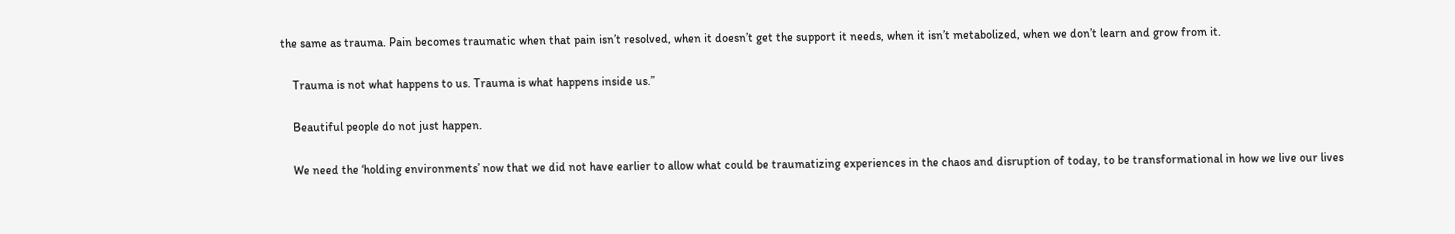the same as trauma. Pain becomes traumatic when that pain isn’t resolved, when it doesn’t get the support it needs, when it isn’t metabolized, when we don’t learn and grow from it.

    Trauma is not what happens to us. Trauma is what happens inside us.”

    Beautiful people do not just happen.

    We need the ‘holding environments’ now that we did not have earlier to allow what could be traumatizing experiences in the chaos and disruption of today, to be transformational in how we live our lives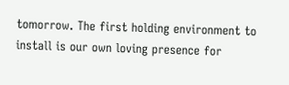tomorrow. The first holding environment to install is our own loving presence for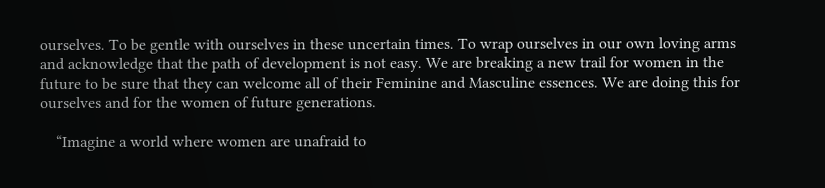ourselves. To be gentle with ourselves in these uncertain times. To wrap ourselves in our own loving arms and acknowledge that the path of development is not easy. We are breaking a new trail for women in the future to be sure that they can welcome all of their Feminine and Masculine essences. We are doing this for ourselves and for the women of future generations.

    “Imagine a world where women are unafraid to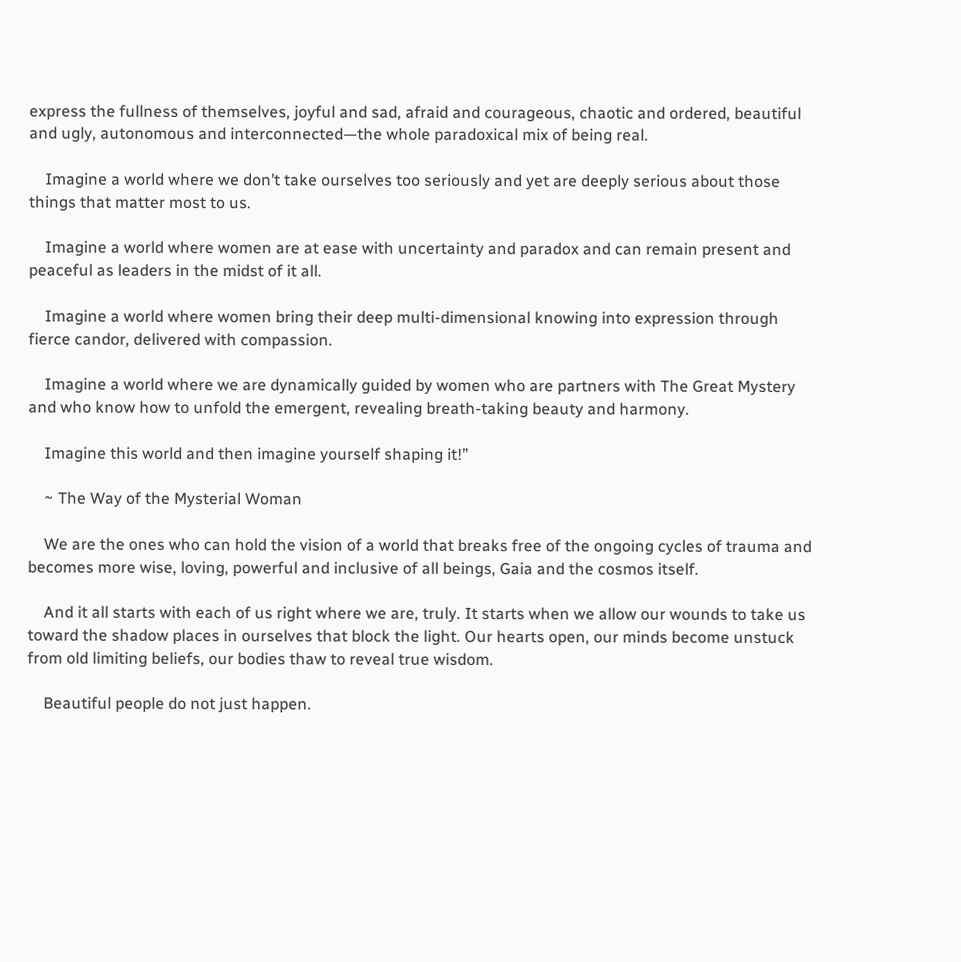express the fullness of themselves, joyful and sad, afraid and courageous, chaotic and ordered, beautiful and ugly, autonomous and interconnected—the whole paradoxical mix of being real.

    Imagine a world where we don’t take ourselves too seriously and yet are deeply serious about those things that matter most to us.

    Imagine a world where women are at ease with uncertainty and paradox and can remain present and peaceful as leaders in the midst of it all.

    Imagine a world where women bring their deep multi-dimensional knowing into expression through fierce candor, delivered with compassion.

    Imagine a world where we are dynamically guided by women who are partners with The Great Mystery and who know how to unfold the emergent, revealing breath-taking beauty and harmony.

    Imagine this world and then imagine yourself shaping it!”

    ~ The Way of the Mysterial Woman

    We are the ones who can hold the vision of a world that breaks free of the ongoing cycles of trauma and becomes more wise, loving, powerful and inclusive of all beings, Gaia and the cosmos itself.

    And it all starts with each of us right where we are, truly. It starts when we allow our wounds to take us toward the shadow places in ourselves that block the light. Our hearts open, our minds become unstuck from old limiting beliefs, our bodies thaw to reveal true wisdom.

    Beautiful people do not just happen.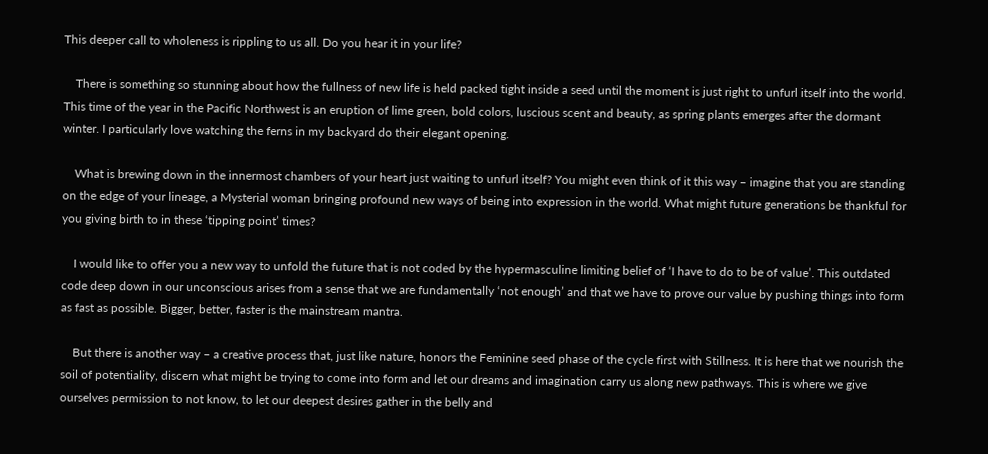This deeper call to wholeness is rippling to us all. Do you hear it in your life?

    There is something so stunning about how the fullness of new life is held packed tight inside a seed until the moment is just right to unfurl itself into the world. This time of the year in the Pacific Northwest is an eruption of lime green, bold colors, luscious scent and beauty, as spring plants emerges after the dormant winter. I particularly love watching the ferns in my backyard do their elegant opening.

    What is brewing down in the innermost chambers of your heart just waiting to unfurl itself? You might even think of it this way – imagine that you are standing on the edge of your lineage, a Mysterial woman bringing profound new ways of being into expression in the world. What might future generations be thankful for you giving birth to in these ‘tipping point’ times?

    I would like to offer you a new way to unfold the future that is not coded by the hypermasculine limiting belief of ‘I have to do to be of value’. This outdated code deep down in our unconscious arises from a sense that we are fundamentally ‘not enough’ and that we have to prove our value by pushing things into form as fast as possible. Bigger, better, faster is the mainstream mantra.

    But there is another way – a creative process that, just like nature, honors the Feminine seed phase of the cycle first with Stillness. It is here that we nourish the soil of potentiality, discern what might be trying to come into form and let our dreams and imagination carry us along new pathways. This is where we give ourselves permission to not know, to let our deepest desires gather in the belly and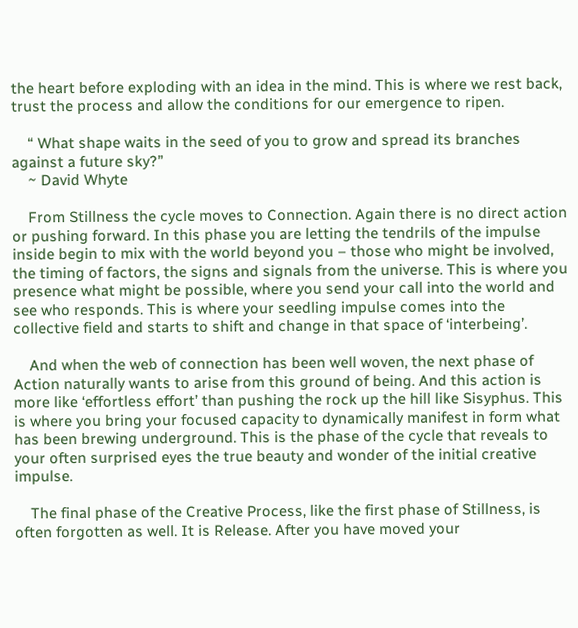the heart before exploding with an idea in the mind. This is where we rest back, trust the process and allow the conditions for our emergence to ripen.

    “ What shape waits in the seed of you to grow and spread its branches against a future sky?”
    ~ David Whyte

    From Stillness the cycle moves to Connection. Again there is no direct action or pushing forward. In this phase you are letting the tendrils of the impulse inside begin to mix with the world beyond you – those who might be involved, the timing of factors, the signs and signals from the universe. This is where you presence what might be possible, where you send your call into the world and see who responds. This is where your seedling impulse comes into the collective field and starts to shift and change in that space of ‘interbeing’.

    And when the web of connection has been well woven, the next phase of Action naturally wants to arise from this ground of being. And this action is more like ‘effortless effort’ than pushing the rock up the hill like Sisyphus. This is where you bring your focused capacity to dynamically manifest in form what has been brewing underground. This is the phase of the cycle that reveals to your often surprised eyes the true beauty and wonder of the initial creative impulse.

    The final phase of the Creative Process, like the first phase of Stillness, is often forgotten as well. It is Release. After you have moved your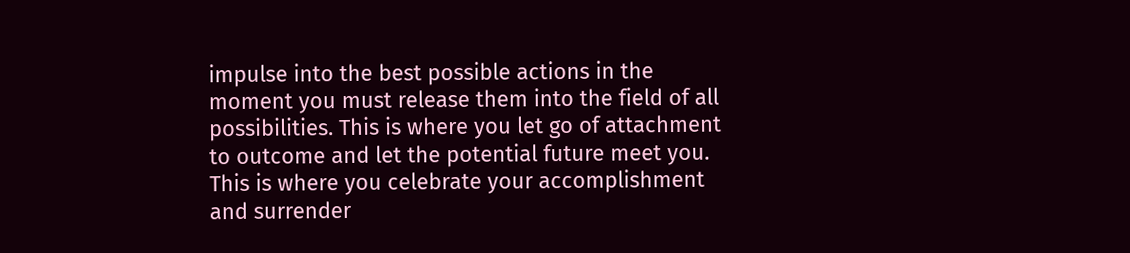impulse into the best possible actions in the moment you must release them into the field of all possibilities. This is where you let go of attachment to outcome and let the potential future meet you. This is where you celebrate your accomplishment and surrender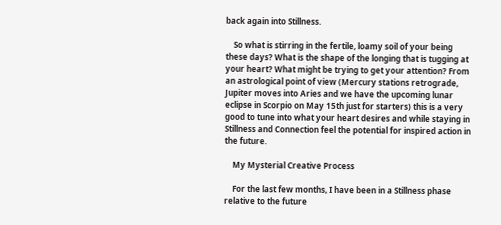back again into Stillness.

    So what is stirring in the fertile, loamy soil of your being these days? What is the shape of the longing that is tugging at your heart? What might be trying to get your attention? From an astrological point of view (Mercury stations retrograde, Jupiter moves into Aries and we have the upcoming lunar eclipse in Scorpio on May 15th just for starters) this is a very good to tune into what your heart desires and while staying in Stillness and Connection feel the potential for inspired action in the future.

    My Mysterial Creative Process

    For the last few months, I have been in a Stillness phase relative to the future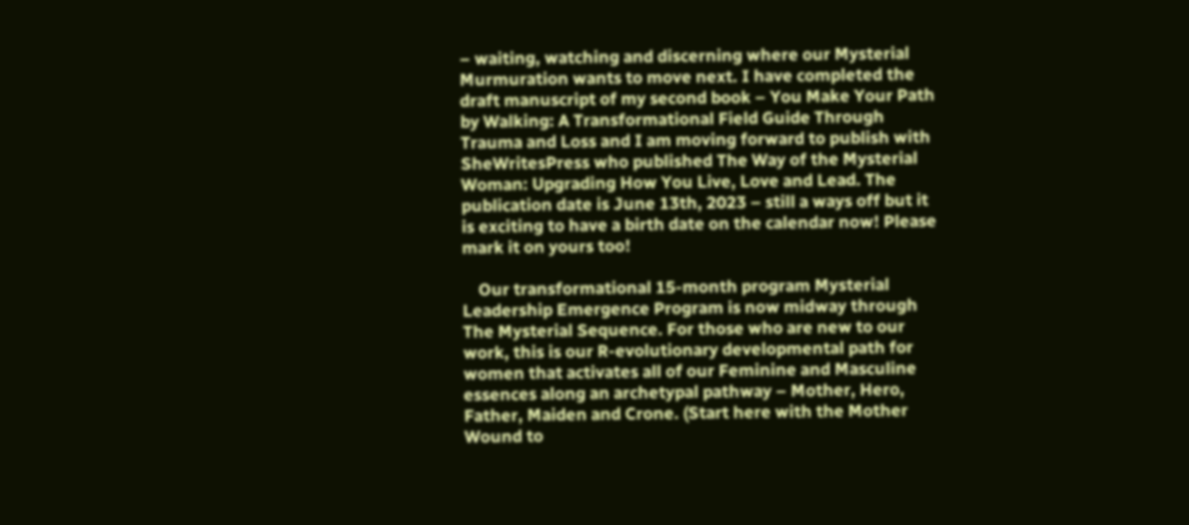– waiting, watching and discerning where our Mysterial Murmuration wants to move next. I have completed the draft manuscript of my second book – You Make Your Path by Walking: A Transformational Field Guide Through Trauma and Loss and I am moving forward to publish with SheWritesPress who published The Way of the Mysterial Woman: Upgrading How You Live, Love and Lead. The publication date is June 13th, 2023 – still a ways off but it is exciting to have a birth date on the calendar now! Please mark it on yours too!

    Our transformational 15-month program Mysterial Leadership Emergence Program is now midway through The Mysterial Sequence. For those who are new to our work, this is our R-evolutionary developmental path for women that activates all of our Feminine and Masculine essences along an archetypal pathway – Mother, Hero, Father, Maiden and Crone. (Start here with the Mother Wound to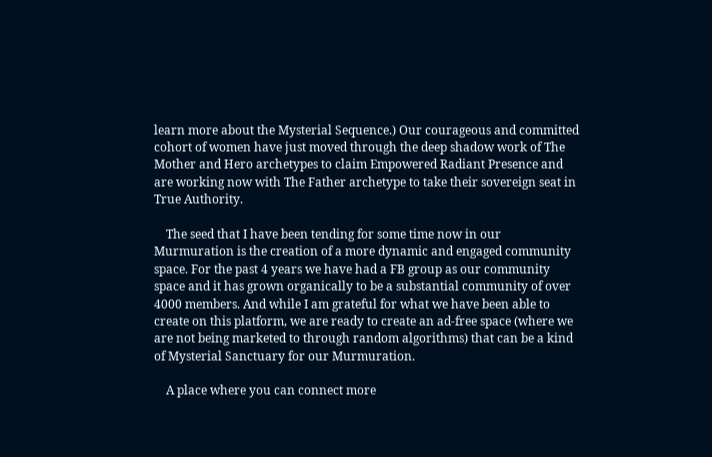learn more about the Mysterial Sequence.) Our courageous and committed cohort of women have just moved through the deep shadow work of The Mother and Hero archetypes to claim Empowered Radiant Presence and are working now with The Father archetype to take their sovereign seat in True Authority.

    The seed that I have been tending for some time now in our Murmuration is the creation of a more dynamic and engaged community space. For the past 4 years we have had a FB group as our community space and it has grown organically to be a substantial community of over 4000 members. And while I am grateful for what we have been able to create on this platform, we are ready to create an ad-free space (where we are not being marketed to through random algorithms) that can be a kind of Mysterial Sanctuary for our Murmuration.

    A place where you can connect more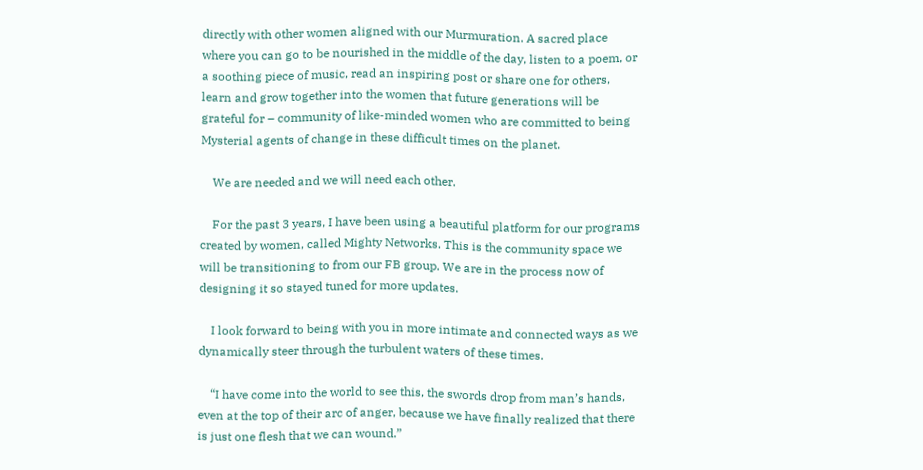directly with other women aligned with our Murmuration. A sacred place where you can go to be nourished in the middle of the day, listen to a poem, or a soothing piece of music, read an inspiring post or share one for others, learn and grow together into the women that future generations will be grateful for – community of like-minded women who are committed to being Mysterial agents of change in these difficult times on the planet.

    We are needed and we will need each other.

    For the past 3 years, I have been using a beautiful platform for our programs created by women, called Mighty Networks. This is the community space we will be transitioning to from our FB group. We are in the process now of designing it so stayed tuned for more updates.

    I look forward to being with you in more intimate and connected ways as we dynamically steer through the turbulent waters of these times.

    “I have come into the world to see this, the swords drop from man’s hands, even at the top of their arc of anger, because we have finally realized that there is just one flesh that we can wound.”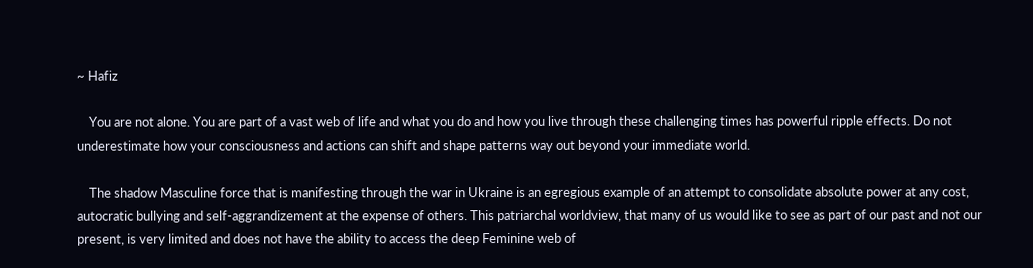~ Hafiz

    You are not alone. You are part of a vast web of life and what you do and how you live through these challenging times has powerful ripple effects. Do not underestimate how your consciousness and actions can shift and shape patterns way out beyond your immediate world.

    The shadow Masculine force that is manifesting through the war in Ukraine is an egregious example of an attempt to consolidate absolute power at any cost, autocratic bullying and self-aggrandizement at the expense of others. This patriarchal worldview, that many of us would like to see as part of our past and not our present, is very limited and does not have the ability to access the deep Feminine web of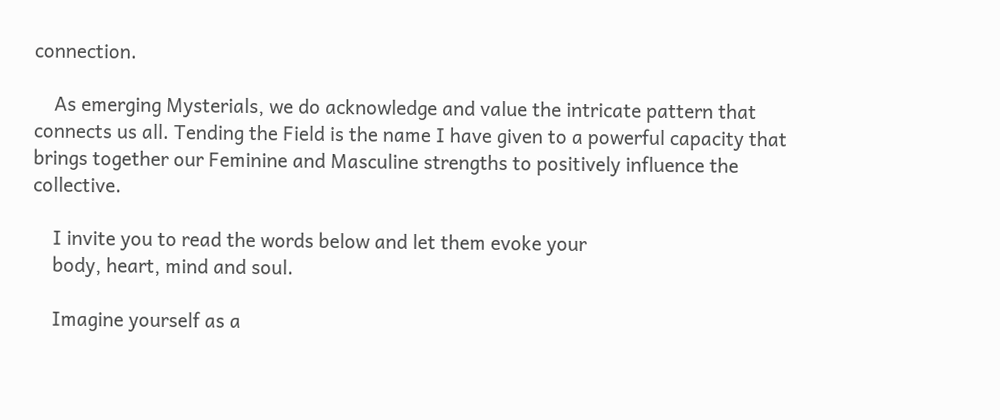connection.

    As emerging Mysterials, we do acknowledge and value the intricate pattern that connects us all. Tending the Field is the name I have given to a powerful capacity that brings together our Feminine and Masculine strengths to positively influence the collective.

    I invite you to read the words below and let them evoke your
    body, heart, mind and soul.

    Imagine yourself as a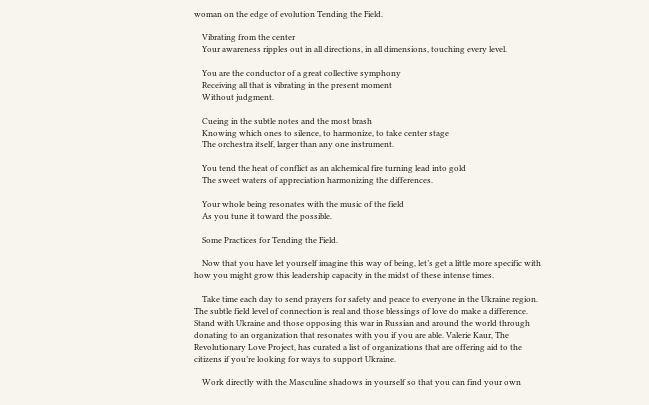woman on the edge of evolution Tending the Field.

    Vibrating from the center
    Your awareness ripples out in all directions, in all dimensions, touching every level.

    You are the conductor of a great collective symphony
    Receiving all that is vibrating in the present moment
    Without judgment.

    Cueing in the subtle notes and the most brash
    Knowing which ones to silence, to harmonize, to take center stage
    The orchestra itself, larger than any one instrument.

    You tend the heat of conflict as an alchemical fire turning lead into gold
    The sweet waters of appreciation harmonizing the differences.

    Your whole being resonates with the music of the field
    As you tune it toward the possible.

    Some Practices for Tending the Field.

    Now that you have let yourself imagine this way of being, let’s get a little more specific with how you might grow this leadership capacity in the midst of these intense times.

    Take time each day to send prayers for safety and peace to everyone in the Ukraine region. The subtle field level of connection is real and those blessings of love do make a difference. Stand with Ukraine and those opposing this war in Russian and around the world through donating to an organization that resonates with you if you are able. Valerie Kaur, The Revolutionary Love Project, has curated a list of organizations that are offering aid to the citizens if you’re looking for ways to support Ukraine.

    Work directly with the Masculine shadows in yourself so that you can find your own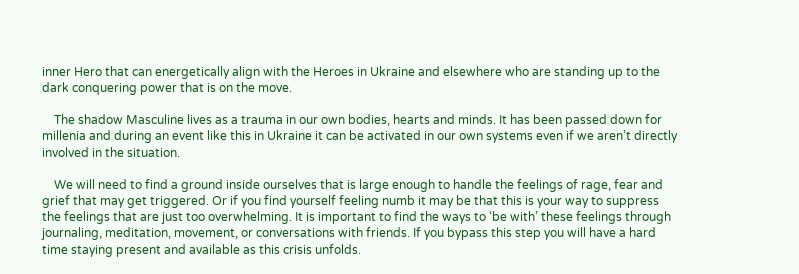inner Hero that can energetically align with the Heroes in Ukraine and elsewhere who are standing up to the dark conquering power that is on the move.

    The shadow Masculine lives as a trauma in our own bodies, hearts and minds. It has been passed down for millenia and during an event like this in Ukraine it can be activated in our own systems even if we aren’t directly involved in the situation.

    We will need to find a ground inside ourselves that is large enough to handle the feelings of rage, fear and grief that may get triggered. Or if you find yourself feeling numb it may be that this is your way to suppress the feelings that are just too overwhelming. It is important to find the ways to ‘be with’ these feelings through journaling, meditation, movement, or conversations with friends. If you bypass this step you will have a hard time staying present and available as this crisis unfolds.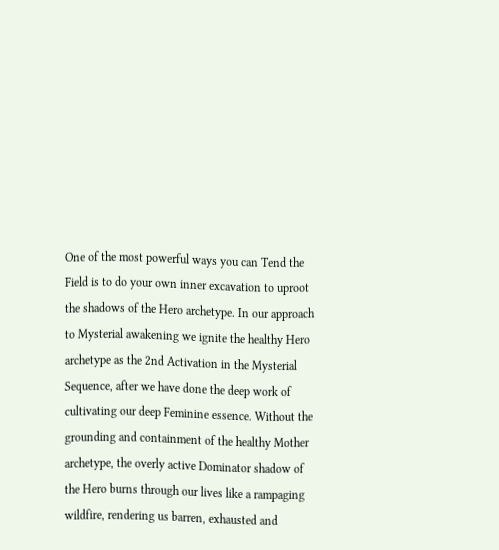One of the most powerful ways you can Tend the Field is to do your own inner excavation to uproot the shadows of the Hero archetype. In our approach to Mysterial awakening we ignite the healthy Hero archetype as the 2nd Activation in the Mysterial Sequence, after we have done the deep work of cultivating our deep Feminine essence. Without the grounding and containment of the healthy Mother archetype, the overly active Dominator shadow of the Hero burns through our lives like a rampaging wildfire, rendering us barren, exhausted and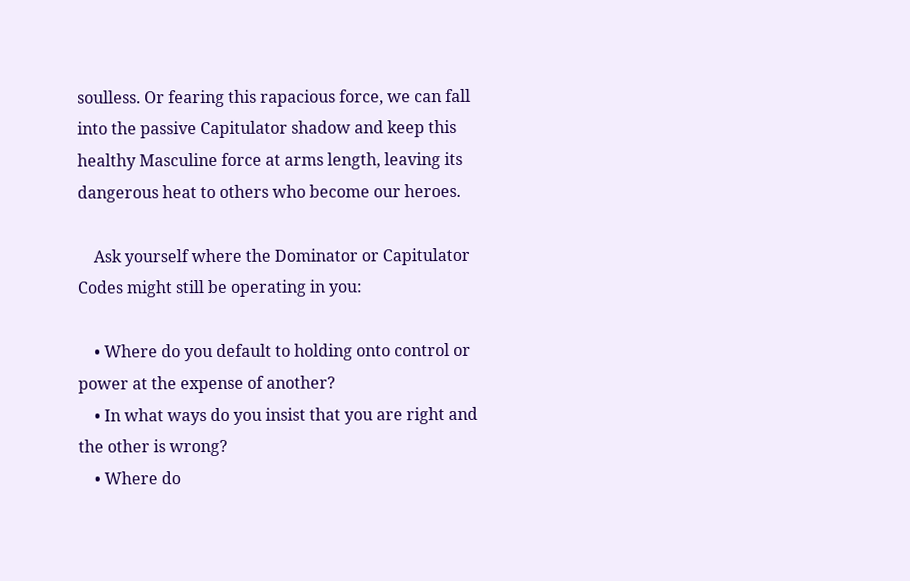soulless. Or fearing this rapacious force, we can fall into the passive Capitulator shadow and keep this healthy Masculine force at arms length, leaving its dangerous heat to others who become our heroes.

    Ask yourself where the Dominator or Capitulator Codes might still be operating in you:

    • Where do you default to holding onto control or power at the expense of another?
    • In what ways do you insist that you are right and the other is wrong?
    • Where do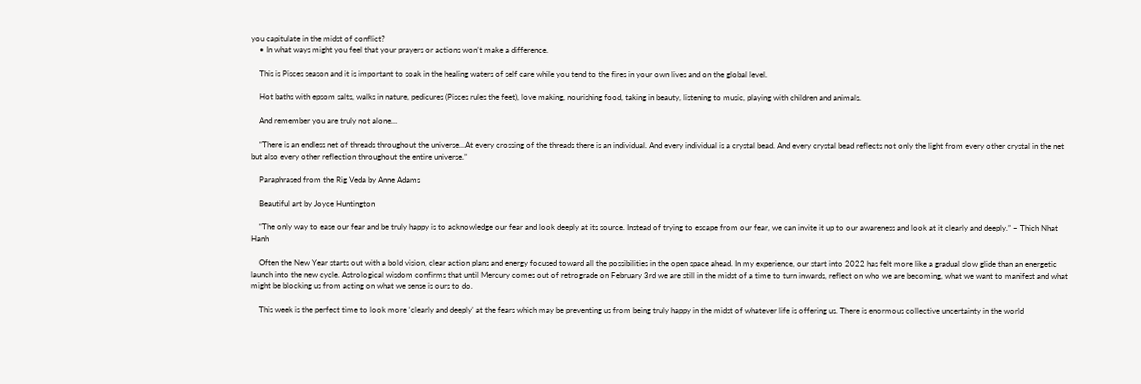you capitulate in the midst of conflict?
    • In what ways might you feel that your prayers or actions won’t make a difference.

    This is Pisces season and it is important to soak in the healing waters of self care while you tend to the fires in your own lives and on the global level.

    Hot baths with epsom salts, walks in nature, pedicures (Pisces rules the feet), love making, nourishing food, taking in beauty, listening to music, playing with children and animals.

    And remember you are truly not alone…

    “There is an endless net of threads throughout the universe…At every crossing of the threads there is an individual. And every individual is a crystal bead. And every crystal bead reflects not only the light from every other crystal in the net but also every other reflection throughout the entire universe.”

    Paraphrased from the Rig Veda by Anne Adams

    Beautiful art by Joyce Huntington

    “The only way to ease our fear and be truly happy is to acknowledge our fear and look deeply at its source. Instead of trying to escape from our fear, we can invite it up to our awareness and look at it clearly and deeply.” ~ Thich Nhat Hanh

    Often the New Year starts out with a bold vision, clear action plans and energy focused toward all the possibilities in the open space ahead. In my experience, our start into 2022 has felt more like a gradual slow glide than an energetic launch into the new cycle. Astrological wisdom confirms that until Mercury comes out of retrograde on February 3rd we are still in the midst of a time to turn inwards, reflect on who we are becoming, what we want to manifest and what might be blocking us from acting on what we sense is ours to do.

    This week is the perfect time to look more ‘clearly and deeply’ at the fears which may be preventing us from being truly happy in the midst of whatever life is offering us. There is enormous collective uncertainty in the world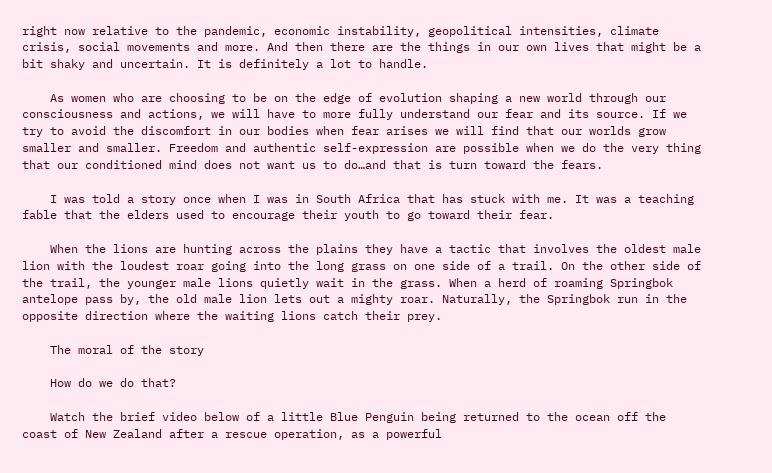right now relative to the pandemic, economic instability, geopolitical intensities, climate crisis, social movements and more. And then there are the things in our own lives that might be a bit shaky and uncertain. It is definitely a lot to handle.

    As women who are choosing to be on the edge of evolution shaping a new world through our consciousness and actions, we will have to more fully understand our fear and its source. If we try to avoid the discomfort in our bodies when fear arises we will find that our worlds grow smaller and smaller. Freedom and authentic self-expression are possible when we do the very thing that our conditioned mind does not want us to do…and that is turn toward the fears.

    I was told a story once when I was in South Africa that has stuck with me. It was a teaching fable that the elders used to encourage their youth to go toward their fear.

    When the lions are hunting across the plains they have a tactic that involves the oldest male lion with the loudest roar going into the long grass on one side of a trail. On the other side of the trail, the younger male lions quietly wait in the grass. When a herd of roaming Springbok antelope pass by, the old male lion lets out a mighty roar. Naturally, the Springbok run in the opposite direction where the waiting lions catch their prey.

    The moral of the story

    How do we do that?

    Watch the brief video below of a little Blue Penguin being returned to the ocean off the coast of New Zealand after a rescue operation, as a powerful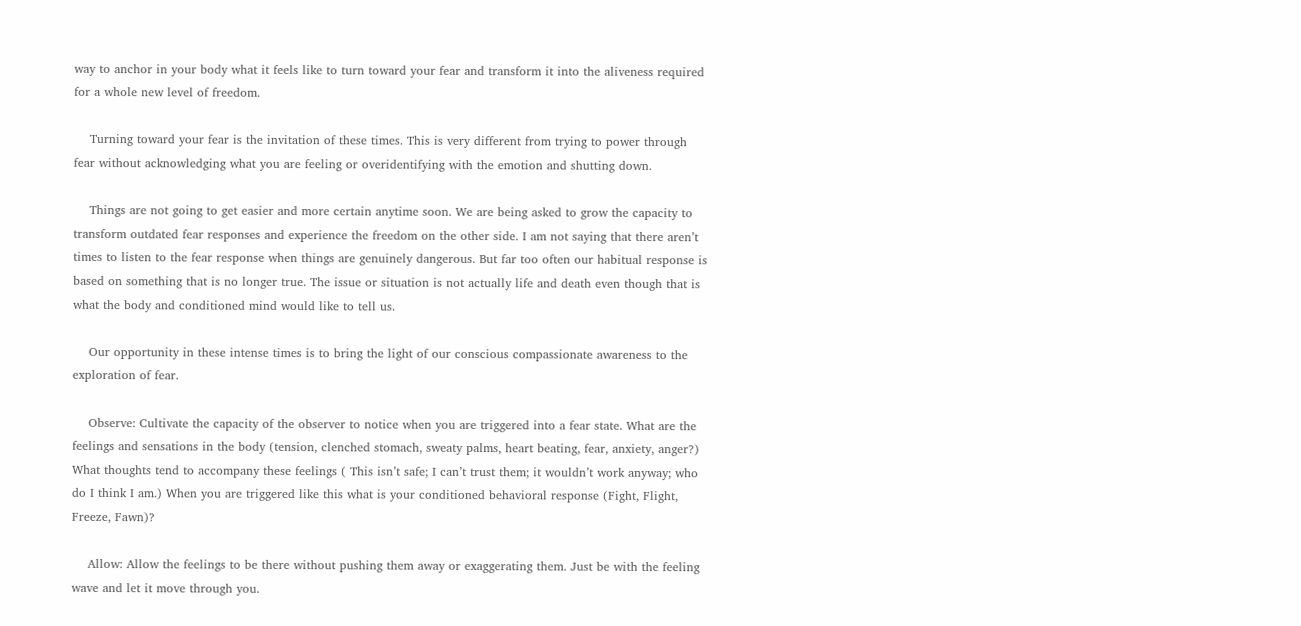way to anchor in your body what it feels like to turn toward your fear and transform it into the aliveness required for a whole new level of freedom.

    Turning toward your fear is the invitation of these times. This is very different from trying to power through fear without acknowledging what you are feeling or overidentifying with the emotion and shutting down.

    Things are not going to get easier and more certain anytime soon. We are being asked to grow the capacity to transform outdated fear responses and experience the freedom on the other side. I am not saying that there aren’t times to listen to the fear response when things are genuinely dangerous. But far too often our habitual response is based on something that is no longer true. The issue or situation is not actually life and death even though that is what the body and conditioned mind would like to tell us.

    Our opportunity in these intense times is to bring the light of our conscious compassionate awareness to the exploration of fear.

    Observe: Cultivate the capacity of the observer to notice when you are triggered into a fear state. What are the feelings and sensations in the body (tension, clenched stomach, sweaty palms, heart beating, fear, anxiety, anger?) What thoughts tend to accompany these feelings ( This isn’t safe; I can’t trust them; it wouldn’t work anyway; who do I think I am.) When you are triggered like this what is your conditioned behavioral response (Fight, Flight, Freeze, Fawn)?

    Allow: Allow the feelings to be there without pushing them away or exaggerating them. Just be with the feeling wave and let it move through you.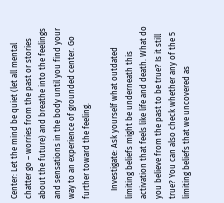Center: Let the mind be quiet (let all mental chatter go – worries from the past or stories about the future) and breathe into the feelings and sensations in the body until you find your way to an experience of grounded center. Go further toward the feeling.

    Investigate: Ask yourself what outdated limiting beliefs might be underneath this activation that feels like life and death. What do you believe from the past to be true? Is it still true? You can also check whether any of the 5 limiting beliefs that we uncovered as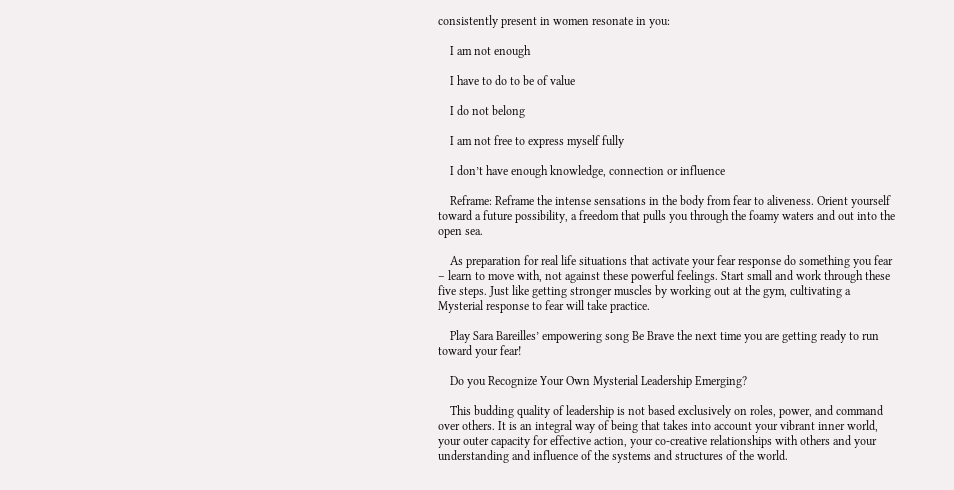consistently present in women resonate in you:

    I am not enough

    I have to do to be of value

    I do not belong

    I am not free to express myself fully

    I don’t have enough knowledge, connection or influence

    Reframe: Reframe the intense sensations in the body from fear to aliveness. Orient yourself toward a future possibility, a freedom that pulls you through the foamy waters and out into the open sea.

    As preparation for real life situations that activate your fear response do something you fear – learn to move with, not against these powerful feelings. Start small and work through these five steps. Just like getting stronger muscles by working out at the gym, cultivating a Mysterial response to fear will take practice.

    Play Sara Bareilles’ empowering song Be Brave the next time you are getting ready to run toward your fear!

    Do you Recognize Your Own Mysterial Leadership Emerging?

    This budding quality of leadership is not based exclusively on roles, power, and command over others. It is an integral way of being that takes into account your vibrant inner world, your outer capacity for effective action, your co-creative relationships with others and your understanding and influence of the systems and structures of the world.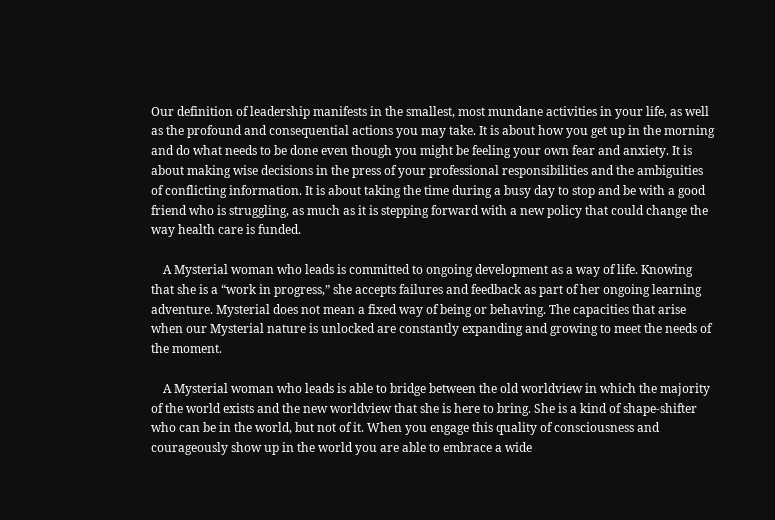Our definition of leadership manifests in the smallest, most mundane activities in your life, as well as the profound and consequential actions you may take. It is about how you get up in the morning and do what needs to be done even though you might be feeling your own fear and anxiety. It is about making wise decisions in the press of your professional responsibilities and the ambiguities of conflicting information. It is about taking the time during a busy day to stop and be with a good friend who is struggling, as much as it is stepping forward with a new policy that could change the way health care is funded.

    A Mysterial woman who leads is committed to ongoing development as a way of life. Knowing that she is a “work in progress,” she accepts failures and feedback as part of her ongoing learning adventure. Mysterial does not mean a fixed way of being or behaving. The capacities that arise when our Mysterial nature is unlocked are constantly expanding and growing to meet the needs of the moment.

    A Mysterial woman who leads is able to bridge between the old worldview in which the majority of the world exists and the new worldview that she is here to bring. She is a kind of shape-shifter who can be in the world, but not of it. When you engage this quality of consciousness and courageously show up in the world you are able to embrace a wide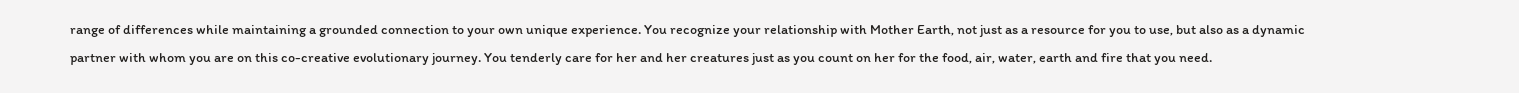range of differences while maintaining a grounded connection to your own unique experience. You recognize your relationship with Mother Earth, not just as a resource for you to use, but also as a dynamic partner with whom you are on this co-creative evolutionary journey. You tenderly care for her and her creatures just as you count on her for the food, air, water, earth and fire that you need.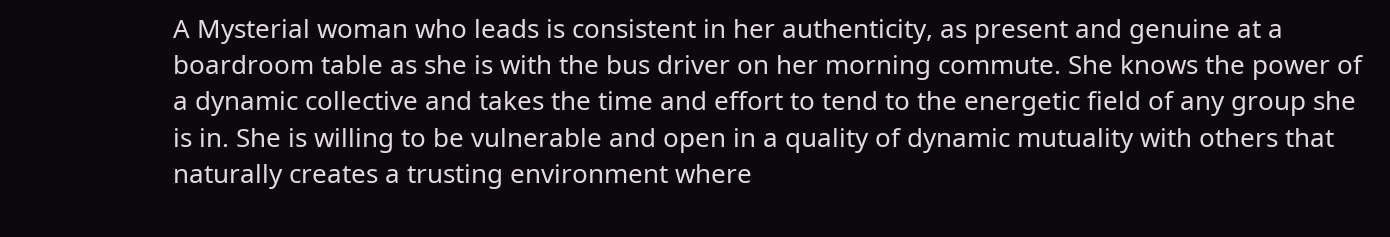A Mysterial woman who leads is consistent in her authenticity, as present and genuine at a boardroom table as she is with the bus driver on her morning commute. She knows the power of a dynamic collective and takes the time and effort to tend to the energetic field of any group she is in. She is willing to be vulnerable and open in a quality of dynamic mutuality with others that naturally creates a trusting environment where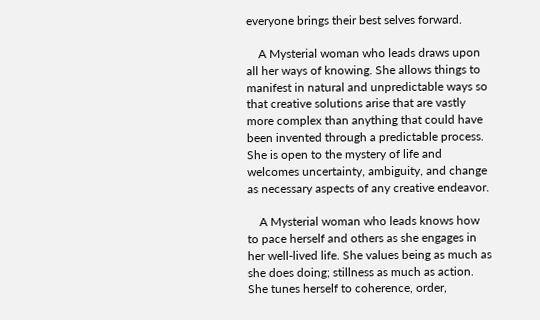everyone brings their best selves forward.

    A Mysterial woman who leads draws upon all her ways of knowing. She allows things to manifest in natural and unpredictable ways so that creative solutions arise that are vastly more complex than anything that could have been invented through a predictable process. She is open to the mystery of life and welcomes uncertainty, ambiguity, and change as necessary aspects of any creative endeavor.

    A Mysterial woman who leads knows how to pace herself and others as she engages in her well-lived life. She values being as much as she does doing; stillness as much as action. She tunes herself to coherence, order,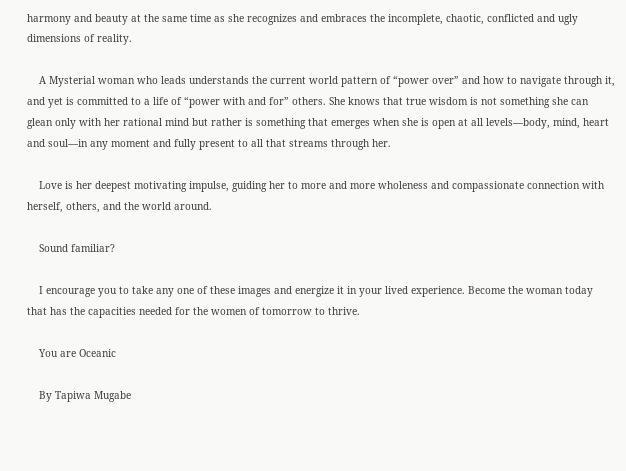harmony and beauty at the same time as she recognizes and embraces the incomplete, chaotic, conflicted and ugly dimensions of reality.

    A Mysterial woman who leads understands the current world pattern of “power over” and how to navigate through it, and yet is committed to a life of “power with and for” others. She knows that true wisdom is not something she can glean only with her rational mind but rather is something that emerges when she is open at all levels—body, mind, heart and soul—in any moment and fully present to all that streams through her.

    Love is her deepest motivating impulse, guiding her to more and more wholeness and compassionate connection with herself, others, and the world around.

    Sound familiar?

    I encourage you to take any one of these images and energize it in your lived experience. Become the woman today that has the capacities needed for the women of tomorrow to thrive.

    You are Oceanic

    By Tapiwa Mugabe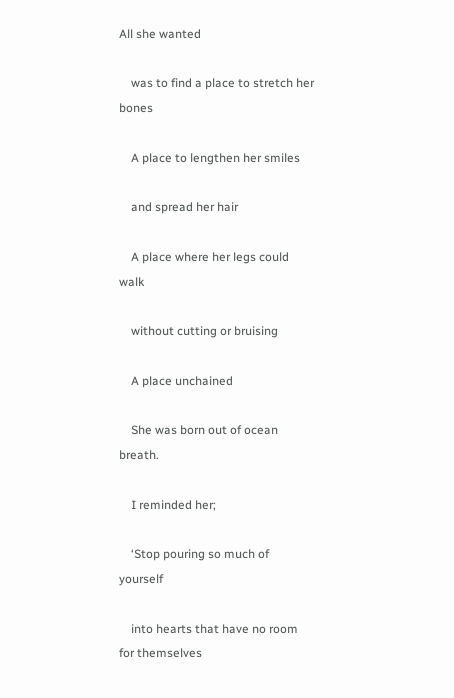All she wanted

    was to find a place to stretch her bones

    A place to lengthen her smiles

    and spread her hair

    A place where her legs could walk

    without cutting or bruising

    A place unchained

    She was born out of ocean breath.

    I reminded her;

    ‘Stop pouring so much of yourself

    into hearts that have no room for themselves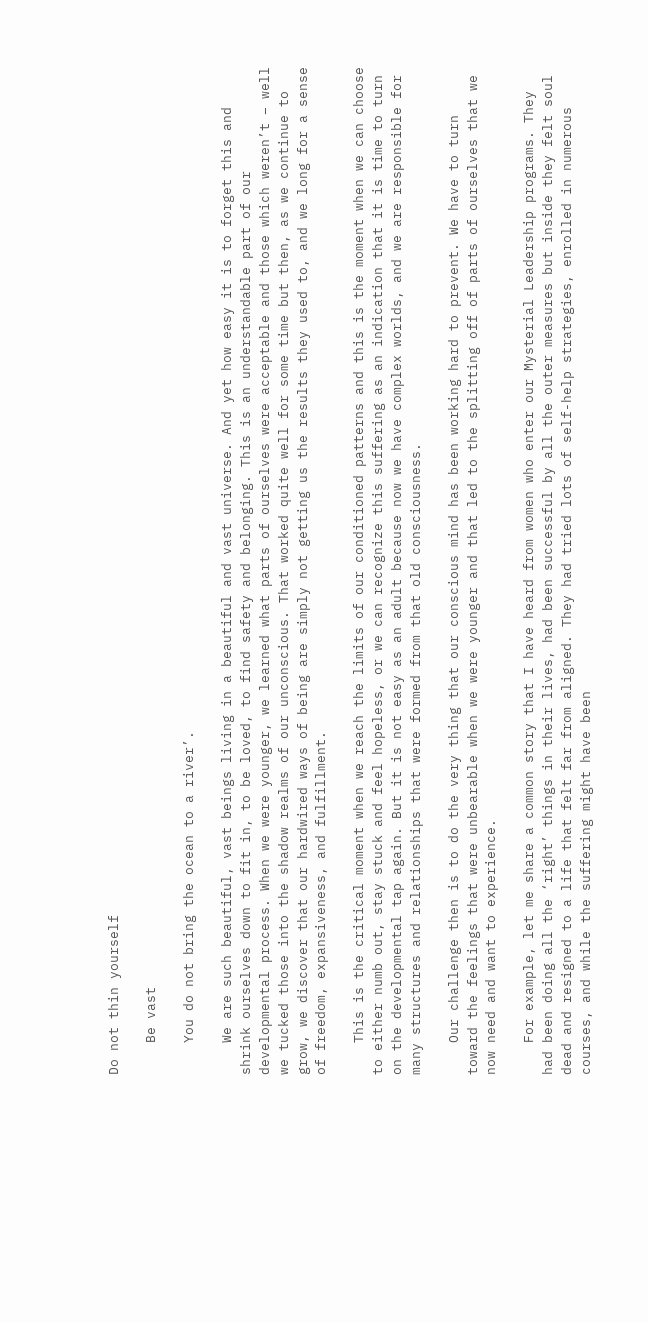Do not thin yourself

    Be vast

    You do not bring the ocean to a river’.

    We are such beautiful, vast beings living in a beautiful and vast universe. And yet how easy it is to forget this and shrink ourselves down to fit in, to be loved, to find safety and belonging. This is an understandable part of our developmental process. When we were younger, we learned what parts of ourselves were acceptable and those which weren’t – well we tucked those into the shadow realms of our unconscious. That worked quite well for some time but then, as we continue to grow, we discover that our hardwired ways of being are simply not getting us the results they used to, and we long for a sense of freedom, expansiveness, and fulfillment.

    This is the critical moment when we reach the limits of our conditioned patterns and this is the moment when we can choose to either numb out, stay stuck and feel hopeless, or we can recognize this suffering as an indication that it is time to turn on the developmental tap again. But it is not easy as an adult because now we have complex worlds, and we are responsible for many structures and relationships that were formed from that old consciousness.

    Our challenge then is to do the very thing that our conscious mind has been working hard to prevent. We have to turn toward the feelings that were unbearable when we were younger and that led to the splitting off of parts of ourselves that we now need and want to experience.

    For example, let me share a common story that I have heard from women who enter our Mysterial Leadership programs. They had been doing all the ‘right’ things in their lives, had been successful by all the outer measures but inside they felt soul dead and resigned to a life that felt far from aligned. They had tried lots of self-help strategies, enrolled in numerous courses, and while the suffering might have been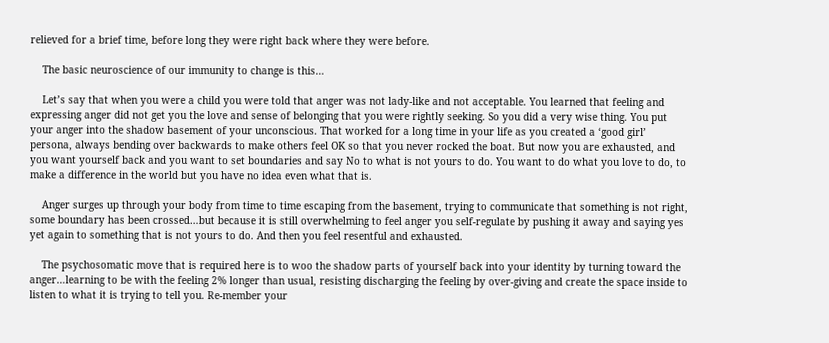relieved for a brief time, before long they were right back where they were before.

    The basic neuroscience of our immunity to change is this…

    Let’s say that when you were a child you were told that anger was not lady-like and not acceptable. You learned that feeling and expressing anger did not get you the love and sense of belonging that you were rightly seeking. So you did a very wise thing. You put your anger into the shadow basement of your unconscious. That worked for a long time in your life as you created a ‘good girl’ persona, always bending over backwards to make others feel OK so that you never rocked the boat. But now you are exhausted, and you want yourself back and you want to set boundaries and say No to what is not yours to do. You want to do what you love to do, to make a difference in the world but you have no idea even what that is.

    Anger surges up through your body from time to time escaping from the basement, trying to communicate that something is not right, some boundary has been crossed…but because it is still overwhelming to feel anger you self-regulate by pushing it away and saying yes yet again to something that is not yours to do. And then you feel resentful and exhausted.

    The psychosomatic move that is required here is to woo the shadow parts of yourself back into your identity by turning toward the anger…learning to be with the feeling 2% longer than usual, resisting discharging the feeling by over-giving and create the space inside to listen to what it is trying to tell you. Re-member your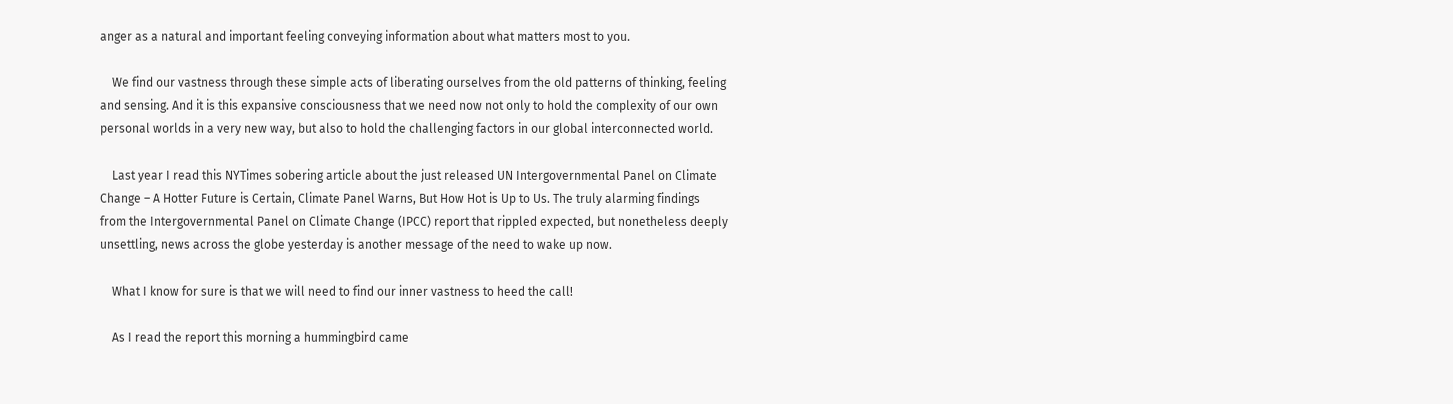anger as a natural and important feeling conveying information about what matters most to you.

    We find our vastness through these simple acts of liberating ourselves from the old patterns of thinking, feeling and sensing. And it is this expansive consciousness that we need now not only to hold the complexity of our own personal worlds in a very new way, but also to hold the challenging factors in our global interconnected world.

    Last year I read this NYTimes sobering article about the just released UN Intergovernmental Panel on Climate Change – A Hotter Future is Certain, Climate Panel Warns, But How Hot is Up to Us. The truly alarming findings from the Intergovernmental Panel on Climate Change (IPCC) report that rippled expected, but nonetheless deeply unsettling, news across the globe yesterday is another message of the need to wake up now.

    What I know for sure is that we will need to find our inner vastness to heed the call!

    As I read the report this morning a hummingbird came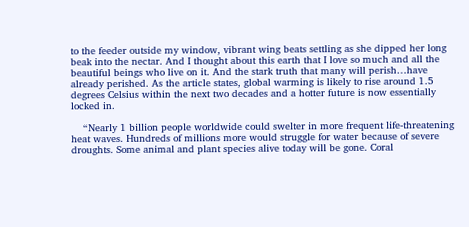to the feeder outside my window, vibrant wing beats settling as she dipped her long beak into the nectar. And I thought about this earth that I love so much and all the beautiful beings who live on it. And the stark truth that many will perish…have already perished. As the article states, global warming is likely to rise around 1.5 degrees Celsius within the next two decades and a hotter future is now essentially locked in.

    “Nearly 1 billion people worldwide could swelter in more frequent life-threatening heat waves. Hundreds of millions more would struggle for water because of severe droughts. Some animal and plant species alive today will be gone. Coral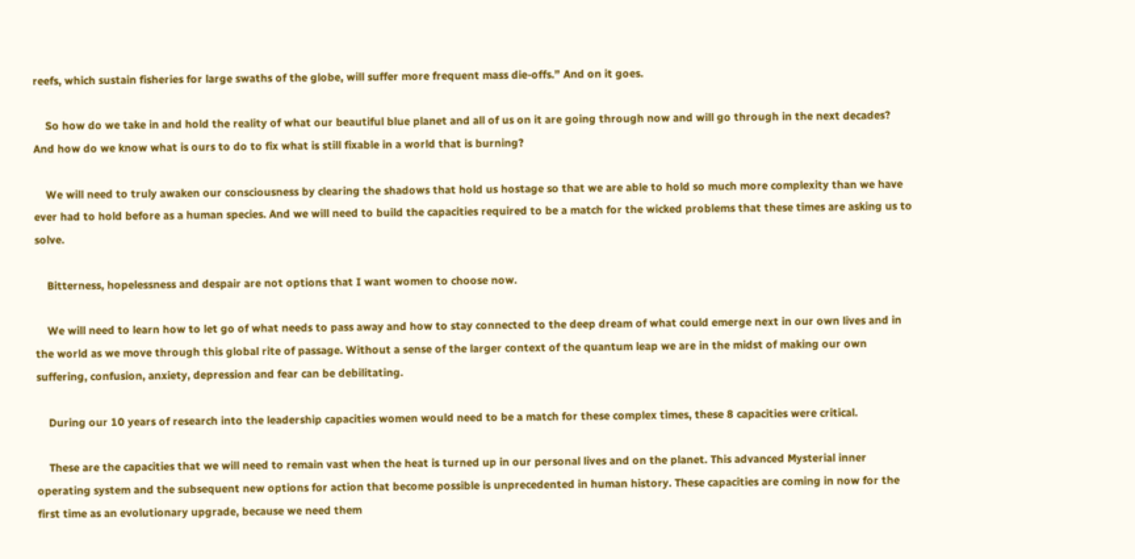reefs, which sustain fisheries for large swaths of the globe, will suffer more frequent mass die-offs.” And on it goes.

    So how do we take in and hold the reality of what our beautiful blue planet and all of us on it are going through now and will go through in the next decades? And how do we know what is ours to do to fix what is still fixable in a world that is burning?

    We will need to truly awaken our consciousness by clearing the shadows that hold us hostage so that we are able to hold so much more complexity than we have ever had to hold before as a human species. And we will need to build the capacities required to be a match for the wicked problems that these times are asking us to solve.

    Bitterness, hopelessness and despair are not options that I want women to choose now.

    We will need to learn how to let go of what needs to pass away and how to stay connected to the deep dream of what could emerge next in our own lives and in the world as we move through this global rite of passage. Without a sense of the larger context of the quantum leap we are in the midst of making our own suffering, confusion, anxiety, depression and fear can be debilitating.

    During our 10 years of research into the leadership capacities women would need to be a match for these complex times, these 8 capacities were critical.

    These are the capacities that we will need to remain vast when the heat is turned up in our personal lives and on the planet. This advanced Mysterial inner operating system and the subsequent new options for action that become possible is unprecedented in human history. These capacities are coming in now for the first time as an evolutionary upgrade, because we need them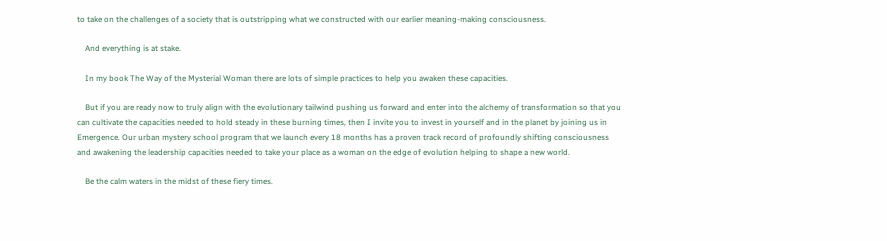to take on the challenges of a society that is outstripping what we constructed with our earlier meaning-making consciousness.

    And everything is at stake.

    In my book The Way of the Mysterial Woman there are lots of simple practices to help you awaken these capacities.

    But if you are ready now to truly align with the evolutionary tailwind pushing us forward and enter into the alchemy of transformation so that you can cultivate the capacities needed to hold steady in these burning times, then I invite you to invest in yourself and in the planet by joining us in Emergence. Our urban mystery school program that we launch every 18 months has a proven track record of profoundly shifting consciousness and awakening the leadership capacities needed to take your place as a woman on the edge of evolution helping to shape a new world.

    Be the calm waters in the midst of these fiery times.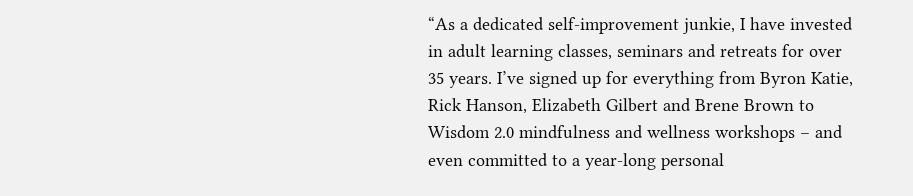“As a dedicated self-improvement junkie, I have invested in adult learning classes, seminars and retreats for over 35 years. I’ve signed up for everything from Byron Katie, Rick Hanson, Elizabeth Gilbert and Brene Brown to Wisdom 2.0 mindfulness and wellness workshops – and even committed to a year-long personal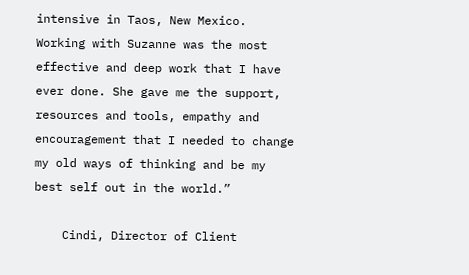intensive in Taos, New Mexico. Working with Suzanne was the most effective and deep work that I have ever done. She gave me the support, resources and tools, empathy and encouragement that I needed to change my old ways of thinking and be my best self out in the world.”

    Cindi, Director of Client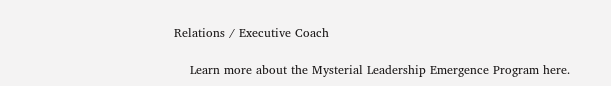Relations / Executive Coach

    Learn more about the Mysterial Leadership Emergence Program here.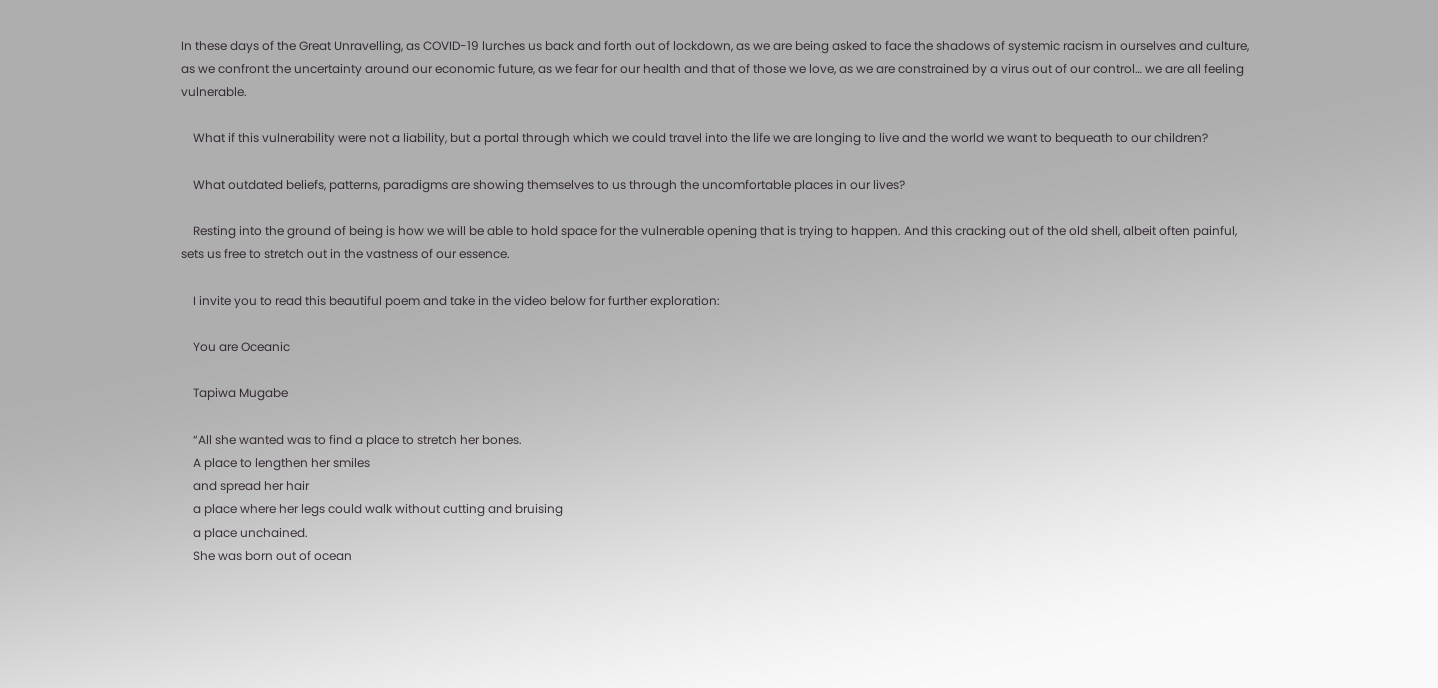In these days of the Great Unravelling, as COVID-19 lurches us back and forth out of lockdown, as we are being asked to face the shadows of systemic racism in ourselves and culture, as we confront the uncertainty around our economic future, as we fear for our health and that of those we love, as we are constrained by a virus out of our control… we are all feeling vulnerable.

    What if this vulnerability were not a liability, but a portal through which we could travel into the life we are longing to live and the world we want to bequeath to our children?

    What outdated beliefs, patterns, paradigms are showing themselves to us through the uncomfortable places in our lives?

    Resting into the ground of being is how we will be able to hold space for the vulnerable opening that is trying to happen. And this cracking out of the old shell, albeit often painful, sets us free to stretch out in the vastness of our essence.

    I invite you to read this beautiful poem and take in the video below for further exploration:

    You are Oceanic

    Tapiwa Mugabe

    “All she wanted was to find a place to stretch her bones.
    A place to lengthen her smiles
    and spread her hair
    a place where her legs could walk without cutting and bruising
    a place unchained.
    She was born out of ocean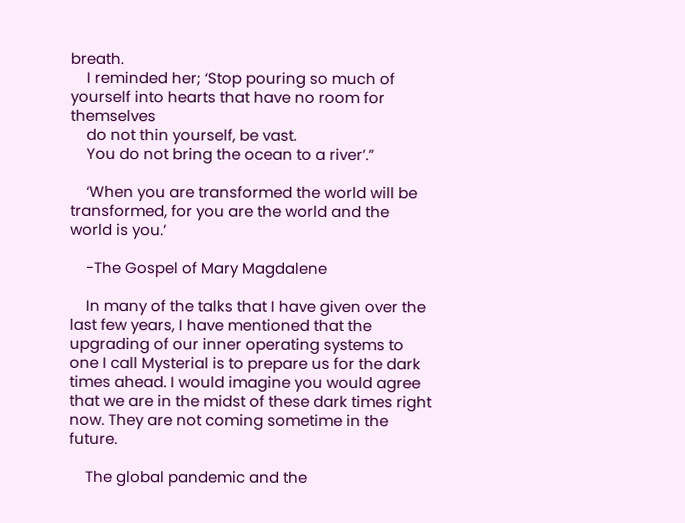breath.
    I reminded her; ‘Stop pouring so much of yourself into hearts that have no room for themselves
    do not thin yourself, be vast.
    You do not bring the ocean to a river’.”

    ‘When you are transformed the world will be transformed, for you are the world and the world is you.’

    -The Gospel of Mary Magdalene

    In many of the talks that I have given over the last few years, I have mentioned that the upgrading of our inner operating systems to one I call Mysterial is to prepare us for the dark times ahead. I would imagine you would agree that we are in the midst of these dark times right now. They are not coming sometime in the future.

    The global pandemic and the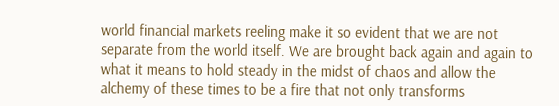world financial markets reeling make it so evident that we are not separate from the world itself. We are brought back again and again to what it means to hold steady in the midst of chaos and allow the alchemy of these times to be a fire that not only transforms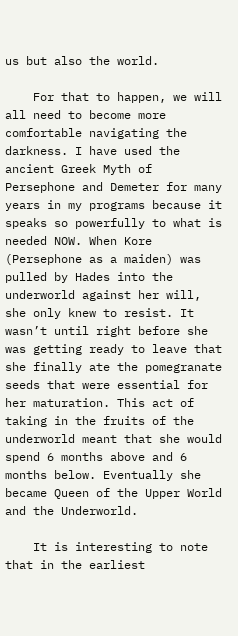us but also the world.

    For that to happen, we will all need to become more comfortable navigating the darkness. I have used the ancient Greek Myth of Persephone and Demeter for many years in my programs because it speaks so powerfully to what is needed NOW. When Kore (Persephone as a maiden) was pulled by Hades into the underworld against her will, she only knew to resist. It wasn’t until right before she was getting ready to leave that she finally ate the pomegranate seeds that were essential for her maturation. This act of taking in the fruits of the underworld meant that she would spend 6 months above and 6 months below. Eventually she became Queen of the Upper World and the Underworld.

    It is interesting to note that in the earliest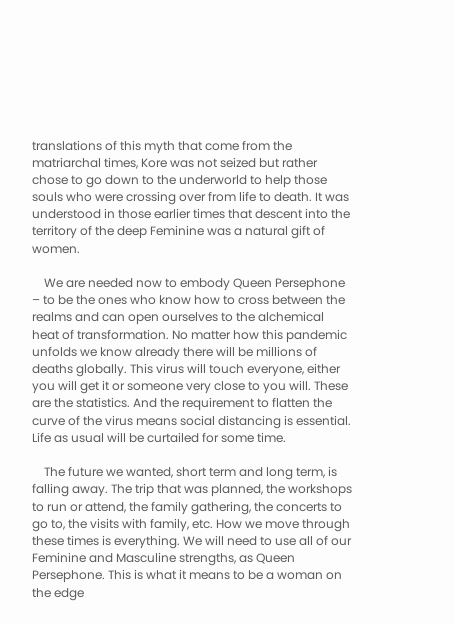translations of this myth that come from the matriarchal times, Kore was not seized but rather chose to go down to the underworld to help those souls who were crossing over from life to death. It was understood in those earlier times that descent into the territory of the deep Feminine was a natural gift of women.

    We are needed now to embody Queen Persephone – to be the ones who know how to cross between the realms and can open ourselves to the alchemical heat of transformation. No matter how this pandemic unfolds we know already there will be millions of deaths globally. This virus will touch everyone, either you will get it or someone very close to you will. These are the statistics. And the requirement to flatten the curve of the virus means social distancing is essential. Life as usual will be curtailed for some time.

    The future we wanted, short term and long term, is falling away. The trip that was planned, the workshops to run or attend, the family gathering, the concerts to go to, the visits with family, etc. How we move through these times is everything. We will need to use all of our Feminine and Masculine strengths, as Queen Persephone. This is what it means to be a woman on the edge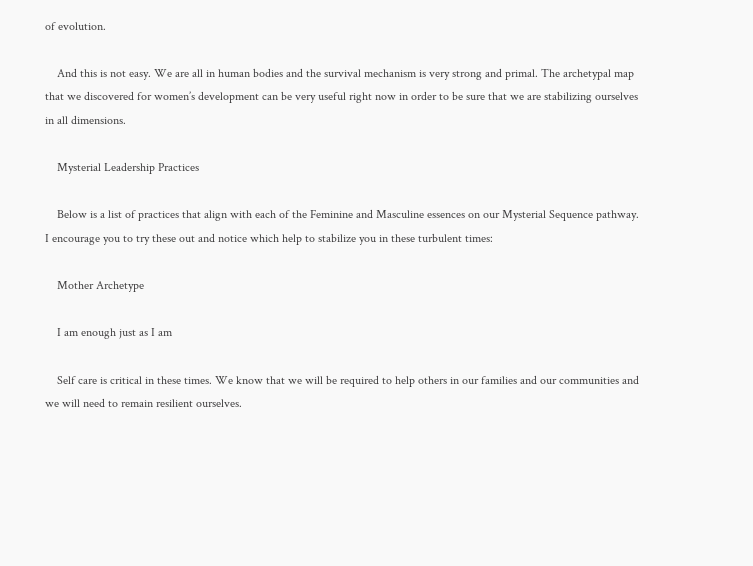of evolution.

    And this is not easy. We are all in human bodies and the survival mechanism is very strong and primal. The archetypal map that we discovered for women’s development can be very useful right now in order to be sure that we are stabilizing ourselves in all dimensions.

    Mysterial Leadership Practices

    Below is a list of practices that align with each of the Feminine and Masculine essences on our Mysterial Sequence pathway. I encourage you to try these out and notice which help to stabilize you in these turbulent times:

    Mother Archetype

    I am enough just as I am

    Self care is critical in these times. We know that we will be required to help others in our families and our communities and we will need to remain resilient ourselves.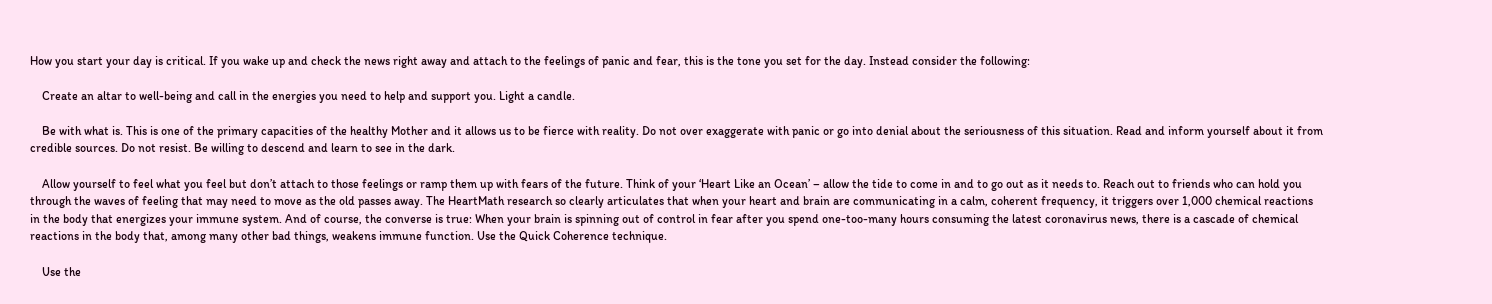How you start your day is critical. If you wake up and check the news right away and attach to the feelings of panic and fear, this is the tone you set for the day. Instead consider the following:

    Create an altar to well-being and call in the energies you need to help and support you. Light a candle.

    Be with what is. This is one of the primary capacities of the healthy Mother and it allows us to be fierce with reality. Do not over exaggerate with panic or go into denial about the seriousness of this situation. Read and inform yourself about it from credible sources. Do not resist. Be willing to descend and learn to see in the dark.

    Allow yourself to feel what you feel but don’t attach to those feelings or ramp them up with fears of the future. Think of your ‘Heart Like an Ocean’ – allow the tide to come in and to go out as it needs to. Reach out to friends who can hold you through the waves of feeling that may need to move as the old passes away. The HeartMath research so clearly articulates that when your heart and brain are communicating in a calm, coherent frequency, it triggers over 1,000 chemical reactions in the body that energizes your immune system. And of course, the converse is true: When your brain is spinning out of control in fear after you spend one-too-many hours consuming the latest coronavirus news, there is a cascade of chemical reactions in the body that, among many other bad things, weakens immune function. Use the Quick Coherence technique.

    Use the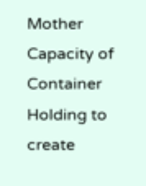Mother Capacity of Container Holding to create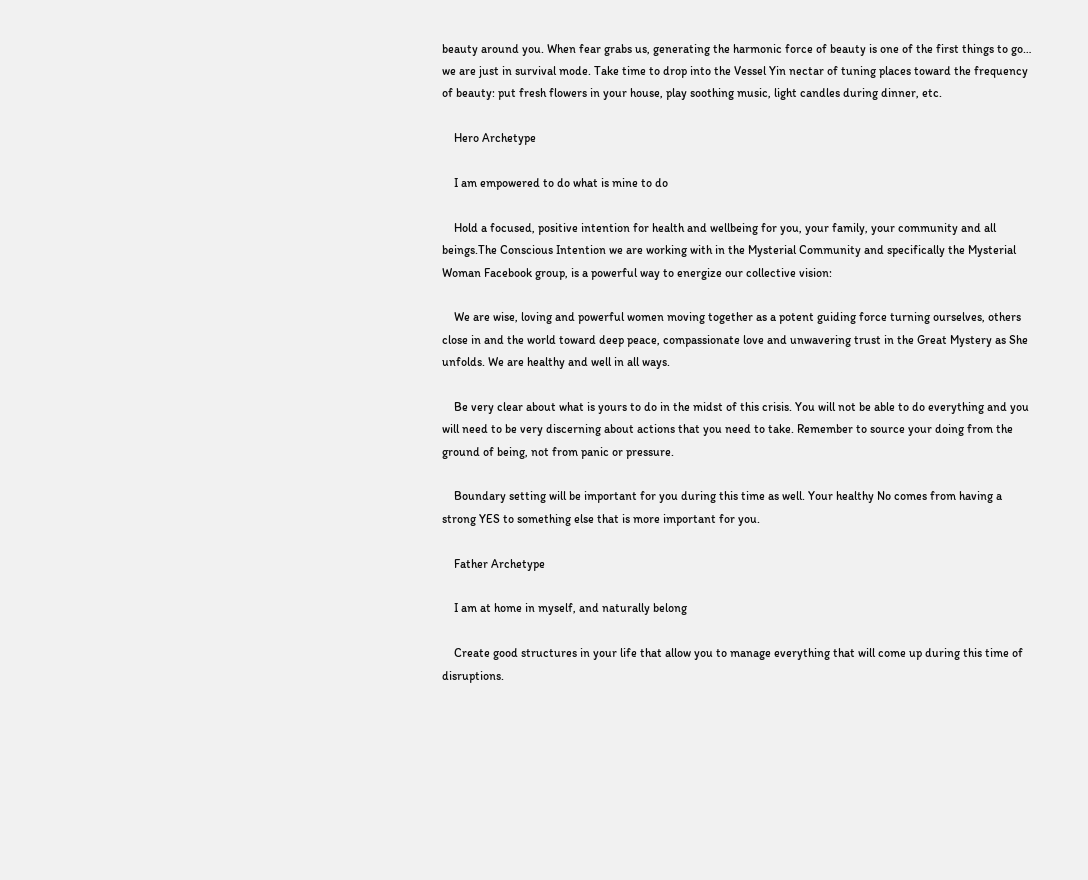beauty around you. When fear grabs us, generating the harmonic force of beauty is one of the first things to go… we are just in survival mode. Take time to drop into the Vessel Yin nectar of tuning places toward the frequency of beauty: put fresh flowers in your house, play soothing music, light candles during dinner, etc.

    Hero Archetype

    I am empowered to do what is mine to do

    Hold a focused, positive intention for health and wellbeing for you, your family, your community and all beings.The Conscious Intention we are working with in the Mysterial Community and specifically the Mysterial Woman Facebook group, is a powerful way to energize our collective vision:

    We are wise, loving and powerful women moving together as a potent guiding force turning ourselves, others close in and the world toward deep peace, compassionate love and unwavering trust in the Great Mystery as She unfolds. We are healthy and well in all ways.

    Be very clear about what is yours to do in the midst of this crisis. You will not be able to do everything and you will need to be very discerning about actions that you need to take. Remember to source your doing from the ground of being, not from panic or pressure.

    Boundary setting will be important for you during this time as well. Your healthy No comes from having a strong YES to something else that is more important for you.

    Father Archetype

    I am at home in myself, and naturally belong

    Create good structures in your life that allow you to manage everything that will come up during this time of disruptions.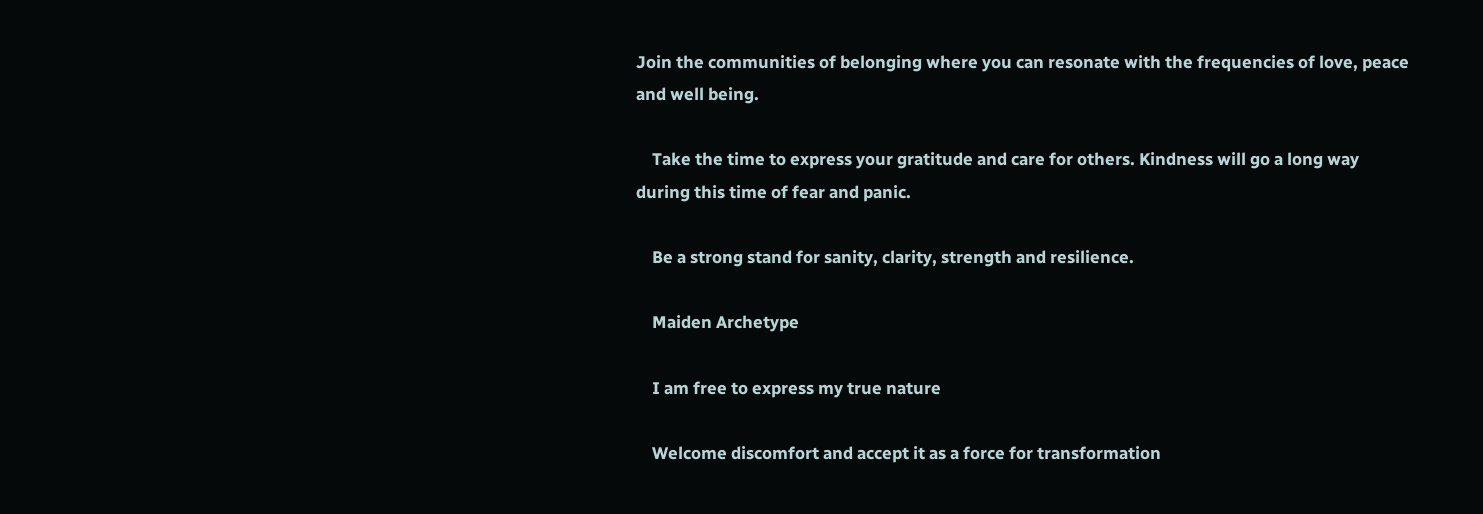Join the communities of belonging where you can resonate with the frequencies of love, peace and well being.

    Take the time to express your gratitude and care for others. Kindness will go a long way during this time of fear and panic.

    Be a strong stand for sanity, clarity, strength and resilience.

    Maiden Archetype

    I am free to express my true nature

    Welcome discomfort and accept it as a force for transformation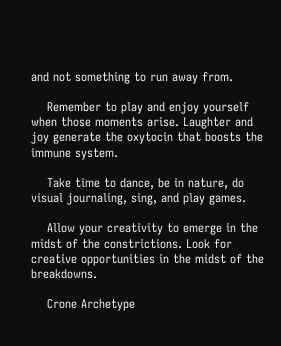and not something to run away from.

    Remember to play and enjoy yourself when those moments arise. Laughter and joy generate the oxytocin that boosts the immune system.

    Take time to dance, be in nature, do visual journaling, sing, and play games.

    Allow your creativity to emerge in the midst of the constrictions. Look for creative opportunities in the midst of the breakdowns.

    Crone Archetype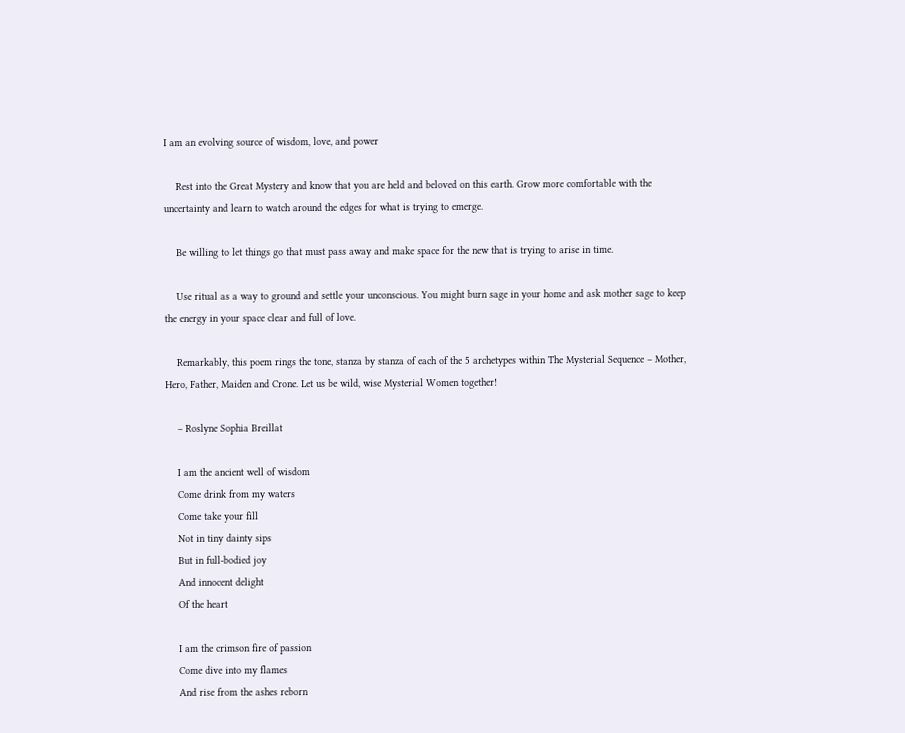I am an evolving source of wisdom, love, and power

    Rest into the Great Mystery and know that you are held and beloved on this earth. Grow more comfortable with the uncertainty and learn to watch around the edges for what is trying to emerge.

    Be willing to let things go that must pass away and make space for the new that is trying to arise in time.

    Use ritual as a way to ground and settle your unconscious. You might burn sage in your home and ask mother sage to keep the energy in your space clear and full of love.

    Remarkably, this poem rings the tone, stanza by stanza of each of the 5 archetypes within The Mysterial Sequence – Mother, Hero, Father, Maiden and Crone. Let us be wild, wise Mysterial Women together!

    – Roslyne Sophia Breillat

    I am the ancient well of wisdom
    Come drink from my waters
    Come take your fill
    Not in tiny dainty sips
    But in full-bodied joy
    And innocent delight
    Of the heart

    I am the crimson fire of passion
    Come dive into my flames
    And rise from the ashes reborn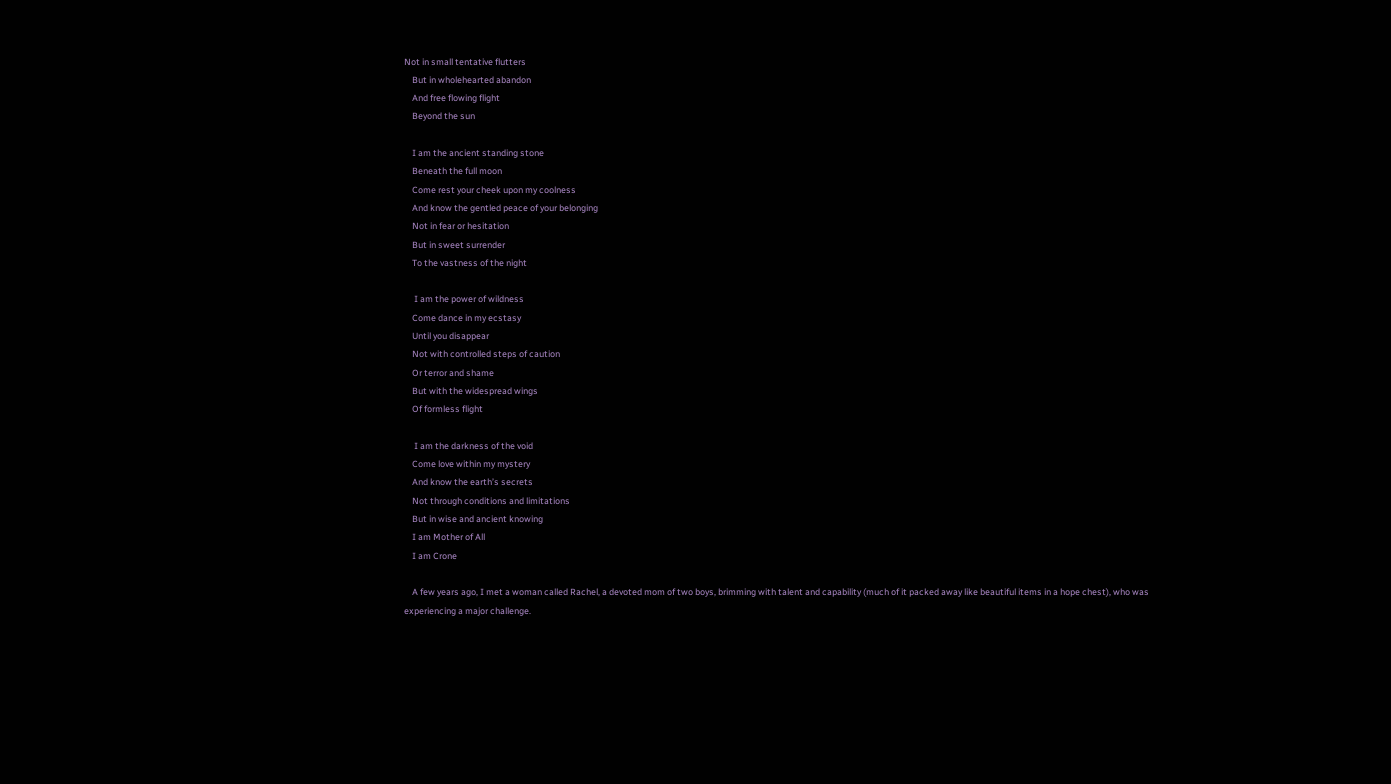Not in small tentative flutters
    But in wholehearted abandon
    And free flowing flight
    Beyond the sun

    I am the ancient standing stone
    Beneath the full moon
    Come rest your cheek upon my coolness
    And know the gentled peace of your belonging
    Not in fear or hesitation
    But in sweet surrender
    To the vastness of the night

     I am the power of wildness
    Come dance in my ecstasy
    Until you disappear
    Not with controlled steps of caution
    Or terror and shame
    But with the widespread wings
    Of formless flight

     I am the darkness of the void
    Come love within my mystery
    And know the earth’s secrets
    Not through conditions and limitations
    But in wise and ancient knowing
    I am Mother of All
    I am Crone

    A few years ago, I met a woman called Rachel, a devoted mom of two boys, brimming with talent and capability (much of it packed away like beautiful items in a hope chest), who was experiencing a major challenge.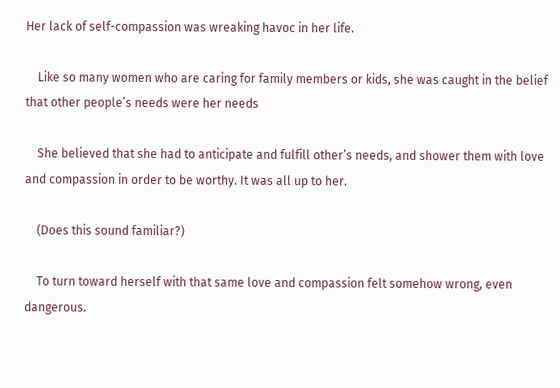Her lack of self-compassion was wreaking havoc in her life.

    Like so many women who are caring for family members or kids, she was caught in the belief that other people’s needs were her needs

    She believed that she had to anticipate and fulfill other’s needs, and shower them with love and compassion in order to be worthy. It was all up to her.

    (Does this sound familiar?)

    To turn toward herself with that same love and compassion felt somehow wrong, even dangerous.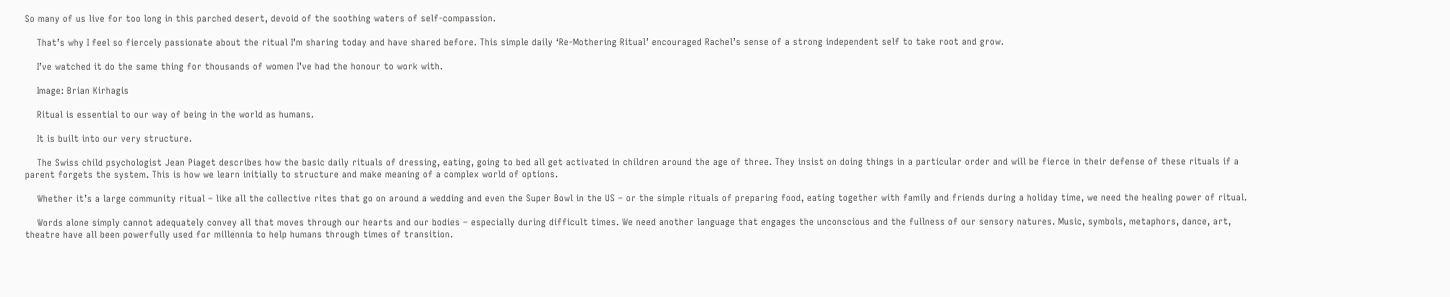So many of us live for too long in this parched desert, devoid of the soothing waters of self-compassion.

    That’s why I feel so fiercely passionate about the ritual I’m sharing today and have shared before. This simple daily ‘Re-Mothering Ritual’ encouraged Rachel’s sense of a strong independent self to take root and grow.

    I’ve watched it do the same thing for thousands of women I’ve had the honour to work with.

    Image: Brian Kirhagis

    Ritual is essential to our way of being in the world as humans.

    It is built into our very structure.

    The Swiss child psychologist Jean Piaget describes how the basic daily rituals of dressing, eating, going to bed all get activated in children around the age of three. They insist on doing things in a particular order and will be fierce in their defense of these rituals if a parent forgets the system. This is how we learn initially to structure and make meaning of a complex world of options.

    Whether it’s a large community ritual – like all the collective rites that go on around a wedding and even the Super Bowl in the US – or the simple rituals of preparing food, eating together with family and friends during a holiday time, we need the healing power of ritual.

    Words alone simply cannot adequately convey all that moves through our hearts and our bodies – especially during difficult times. We need another language that engages the unconscious and the fullness of our sensory natures. Music, symbols, metaphors, dance, art, theatre have all been powerfully used for millennia to help humans through times of transition.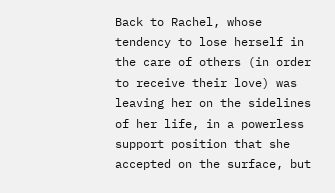Back to Rachel, whose tendency to lose herself in the care of others (in order to receive their love) was leaving her on the sidelines of her life, in a powerless support position that she accepted on the surface, but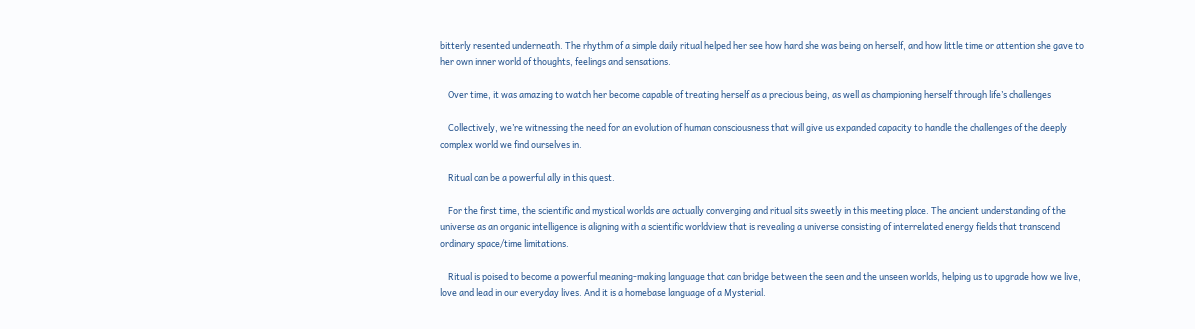bitterly resented underneath. The rhythm of a simple daily ritual helped her see how hard she was being on herself, and how little time or attention she gave to her own inner world of thoughts, feelings and sensations.

    Over time, it was amazing to watch her become capable of treating herself as a precious being, as well as championing herself through life’s challenges

    Collectively, we’re witnessing the need for an evolution of human consciousness that will give us expanded capacity to handle the challenges of the deeply complex world we find ourselves in.

    Ritual can be a powerful ally in this quest.

    For the first time, the scientific and mystical worlds are actually converging and ritual sits sweetly in this meeting place. The ancient understanding of the universe as an organic intelligence is aligning with a scientific worldview that is revealing a universe consisting of interrelated energy fields that transcend ordinary space/time limitations.

    Ritual is poised to become a powerful meaning-making language that can bridge between the seen and the unseen worlds, helping us to upgrade how we live, love and lead in our everyday lives. And it is a homebase language of a Mysterial.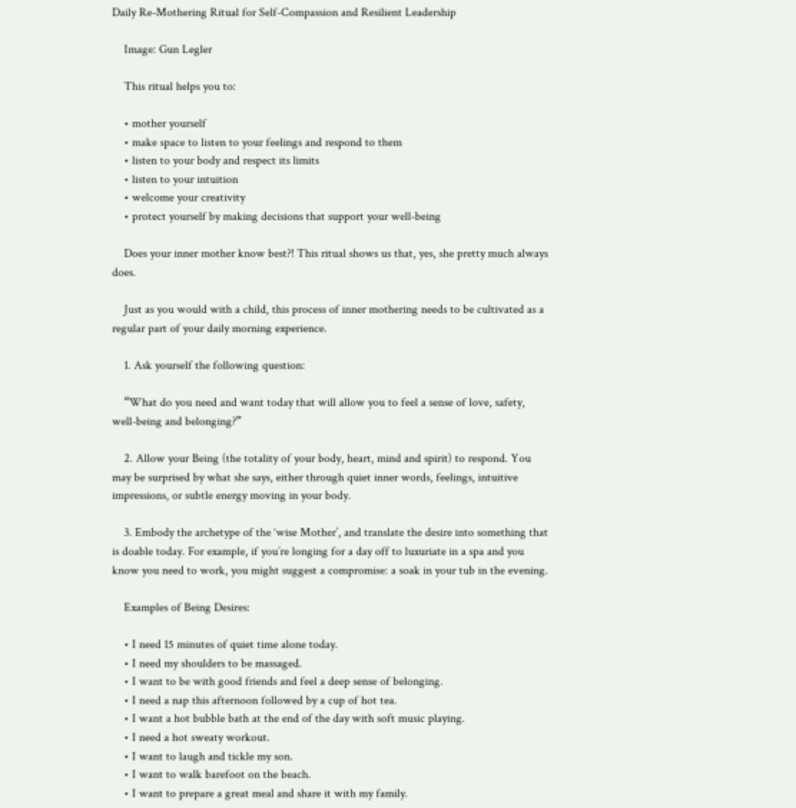Daily Re-Mothering Ritual for Self-Compassion and Resilient Leadership

    Image: Gun Legler

    This ritual helps you to:

    • mother yourself
    • make space to listen to your feelings and respond to them
    • listen to your body and respect its limits
    • listen to your intuition
    • welcome your creativity
    • protect yourself by making decisions that support your well-being

    Does your inner mother know best?! This ritual shows us that, yes, she pretty much always does.

    Just as you would with a child, this process of inner mothering needs to be cultivated as a regular part of your daily morning experience.

    1. Ask yourself the following question:

    “What do you need and want today that will allow you to feel a sense of love, safety, well-being and belonging?”

    2. Allow your Being (the totality of your body, heart, mind and spirit) to respond. You may be surprised by what she says, either through quiet inner words, feelings, intuitive impressions, or subtle energy moving in your body.

    3. Embody the archetype of the ‘wise Mother’, and translate the desire into something that is doable today. For example, if you’re longing for a day off to luxuriate in a spa and you know you need to work, you might suggest a compromise: a soak in your tub in the evening.

    Examples of Being Desires:

    • I need 15 minutes of quiet time alone today.
    • I need my shoulders to be massaged.
    • I want to be with good friends and feel a deep sense of belonging.
    • I need a nap this afternoon followed by a cup of hot tea.
    • I want a hot bubble bath at the end of the day with soft music playing.
    • I need a hot sweaty workout.
    • I want to laugh and tickle my son.
    • I want to walk barefoot on the beach.
    • I want to prepare a great meal and share it with my family.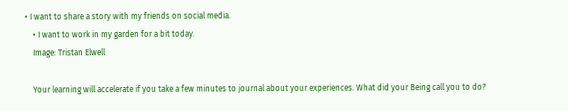• I want to share a story with my friends on social media.
    • I want to work in my garden for a bit today.
    Image: Tristan Elwell

    Your learning will accelerate if you take a few minutes to journal about your experiences. What did your Being call you to do?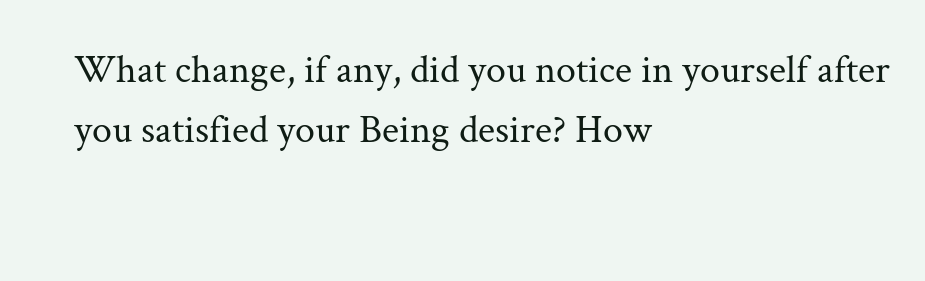What change, if any, did you notice in yourself after you satisfied your Being desire? How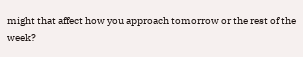might that affect how you approach tomorrow or the rest of the week?